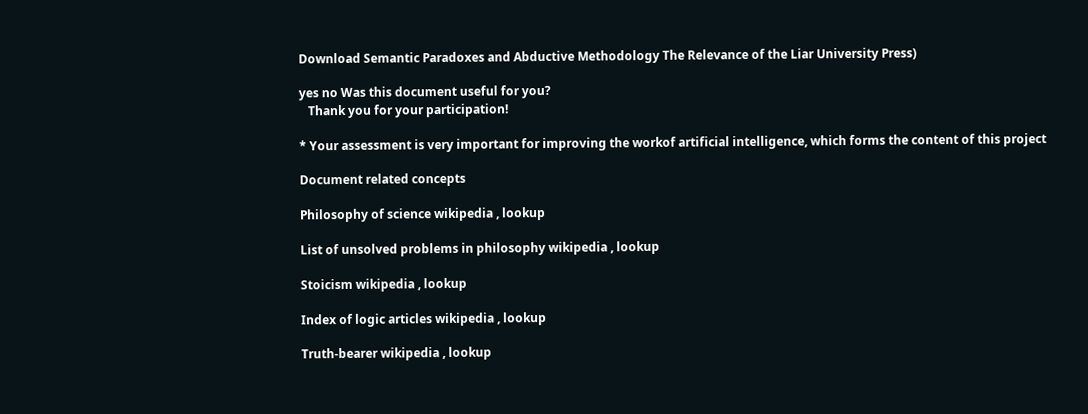Download Semantic Paradoxes and Abductive Methodology The Relevance of the Liar University Press)

yes no Was this document useful for you?
   Thank you for your participation!

* Your assessment is very important for improving the workof artificial intelligence, which forms the content of this project

Document related concepts

Philosophy of science wikipedia , lookup

List of unsolved problems in philosophy wikipedia , lookup

Stoicism wikipedia , lookup

Index of logic articles wikipedia , lookup

Truth-bearer wikipedia , lookup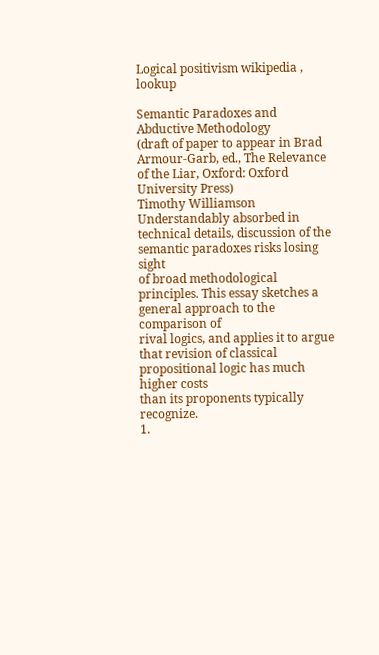Logical positivism wikipedia , lookup

Semantic Paradoxes and Abductive Methodology
(draft of paper to appear in Brad Armour-Garb, ed., The Relevance of the Liar, Oxford: Oxford
University Press)
Timothy Williamson
Understandably absorbed in technical details, discussion of the semantic paradoxes risks losing sight
of broad methodological principles. This essay sketches a general approach to the comparison of
rival logics, and applies it to argue that revision of classical propositional logic has much higher costs
than its proponents typically recognize.
1.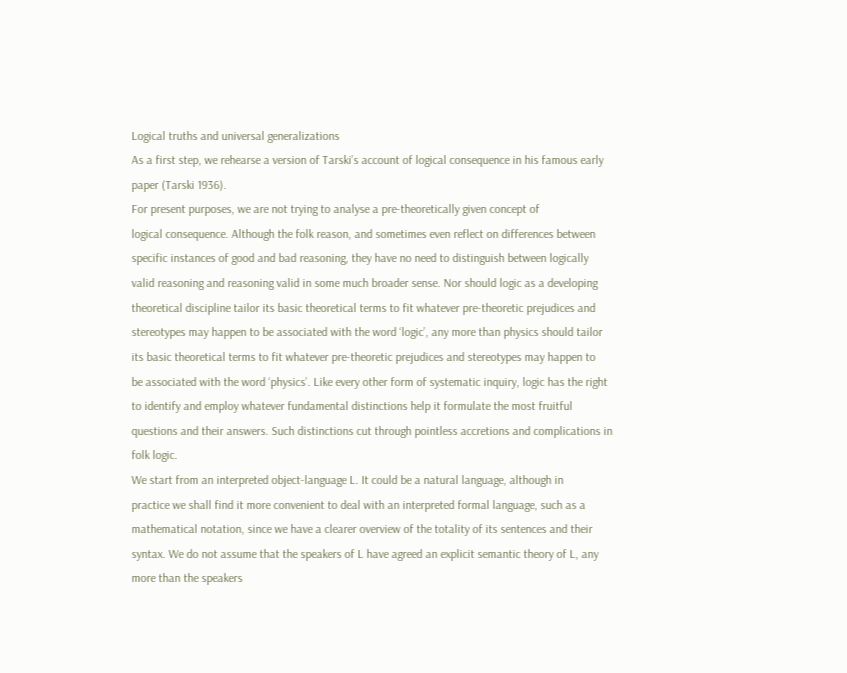Logical truths and universal generalizations
As a first step, we rehearse a version of Tarski’s account of logical consequence in his famous early
paper (Tarski 1936).
For present purposes, we are not trying to analyse a pre-theoretically given concept of
logical consequence. Although the folk reason, and sometimes even reflect on differences between
specific instances of good and bad reasoning, they have no need to distinguish between logically
valid reasoning and reasoning valid in some much broader sense. Nor should logic as a developing
theoretical discipline tailor its basic theoretical terms to fit whatever pre-theoretic prejudices and
stereotypes may happen to be associated with the word ‘logic’, any more than physics should tailor
its basic theoretical terms to fit whatever pre-theoretic prejudices and stereotypes may happen to
be associated with the word ‘physics’. Like every other form of systematic inquiry, logic has the right
to identify and employ whatever fundamental distinctions help it formulate the most fruitful
questions and their answers. Such distinctions cut through pointless accretions and complications in
folk logic.
We start from an interpreted object-language L. It could be a natural language, although in
practice we shall find it more convenient to deal with an interpreted formal language, such as a
mathematical notation, since we have a clearer overview of the totality of its sentences and their
syntax. We do not assume that the speakers of L have agreed an explicit semantic theory of L, any
more than the speakers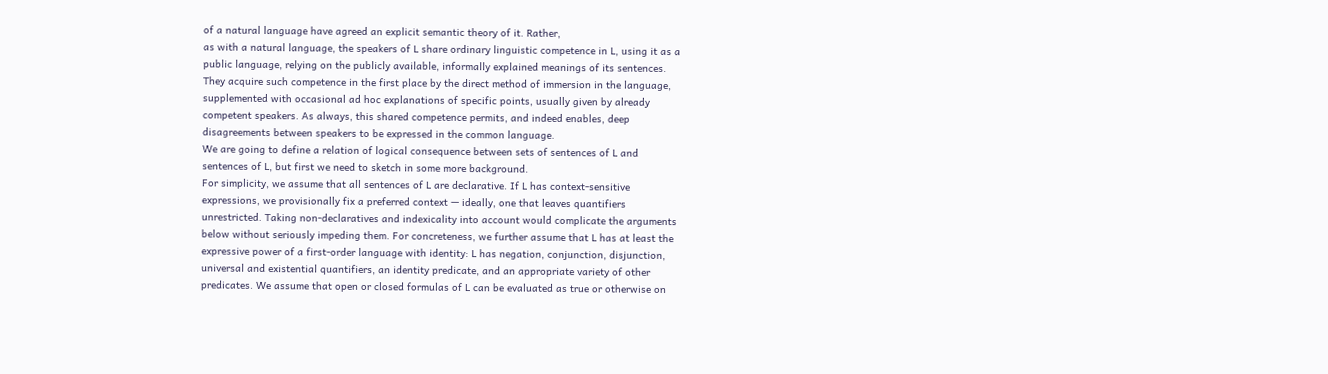of a natural language have agreed an explicit semantic theory of it. Rather,
as with a natural language, the speakers of L share ordinary linguistic competence in L, using it as a
public language, relying on the publicly available, informally explained meanings of its sentences.
They acquire such competence in the first place by the direct method of immersion in the language,
supplemented with occasional ad hoc explanations of specific points, usually given by already
competent speakers. As always, this shared competence permits, and indeed enables, deep
disagreements between speakers to be expressed in the common language.
We are going to define a relation of logical consequence between sets of sentences of L and
sentences of L, but first we need to sketch in some more background.
For simplicity, we assume that all sentences of L are declarative. If L has context-sensitive
expressions, we provisionally fix a preferred context — ideally, one that leaves quantifiers
unrestricted. Taking non-declaratives and indexicality into account would complicate the arguments
below without seriously impeding them. For concreteness, we further assume that L has at least the
expressive power of a first-order language with identity: L has negation, conjunction, disjunction,
universal and existential quantifiers, an identity predicate, and an appropriate variety of other
predicates. We assume that open or closed formulas of L can be evaluated as true or otherwise on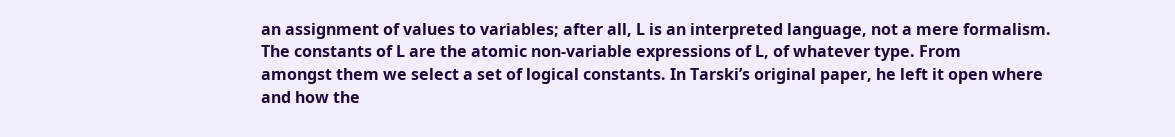an assignment of values to variables; after all, L is an interpreted language, not a mere formalism.
The constants of L are the atomic non-variable expressions of L, of whatever type. From
amongst them we select a set of logical constants. In Tarski’s original paper, he left it open where
and how the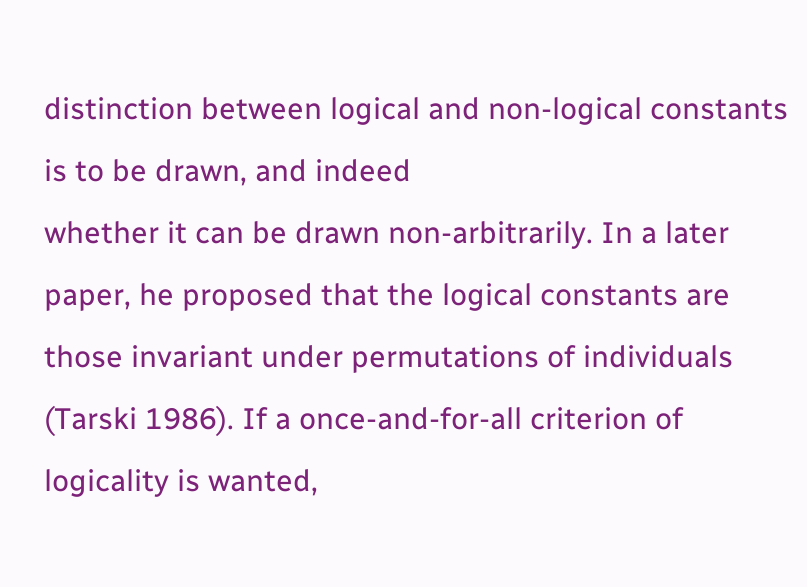distinction between logical and non-logical constants is to be drawn, and indeed
whether it can be drawn non-arbitrarily. In a later paper, he proposed that the logical constants are
those invariant under permutations of individuals (Tarski 1986). If a once-and-for-all criterion of
logicality is wanted,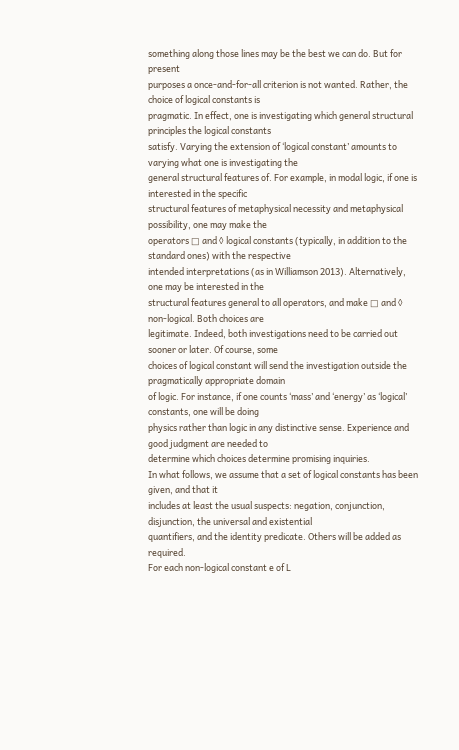something along those lines may be the best we can do. But for present
purposes a once-and-for-all criterion is not wanted. Rather, the choice of logical constants is
pragmatic. In effect, one is investigating which general structural principles the logical constants
satisfy. Varying the extension of ‘logical constant’ amounts to varying what one is investigating the
general structural features of. For example, in modal logic, if one is interested in the specific
structural features of metaphysical necessity and metaphysical possibility, one may make the
operators □ and ◊ logical constants (typically, in addition to the standard ones) with the respective
intended interpretations (as in Williamson 2013). Alternatively, one may be interested in the
structural features general to all operators, and make □ and ◊ non-logical. Both choices are
legitimate. Indeed, both investigations need to be carried out sooner or later. Of course, some
choices of logical constant will send the investigation outside the pragmatically appropriate domain
of logic. For instance, if one counts ‘mass’ and ‘energy’ as ‘logical’ constants, one will be doing
physics rather than logic in any distinctive sense. Experience and good judgment are needed to
determine which choices determine promising inquiries.
In what follows, we assume that a set of logical constants has been given, and that it
includes at least the usual suspects: negation, conjunction, disjunction, the universal and existential
quantifiers, and the identity predicate. Others will be added as required.
For each non-logical constant e of L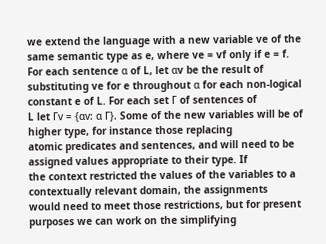we extend the language with a new variable ve of the
same semantic type as e, where ve = vf only if e = f. For each sentence α of L, let αv be the result of
substituting ve for e throughout α for each non-logical constant e of L. For each set Γ of sentences of
L let Γv = {αv: α Γ}. Some of the new variables will be of higher type, for instance those replacing
atomic predicates and sentences, and will need to be assigned values appropriate to their type. If
the context restricted the values of the variables to a contextually relevant domain, the assignments
would need to meet those restrictions, but for present purposes we can work on the simplifying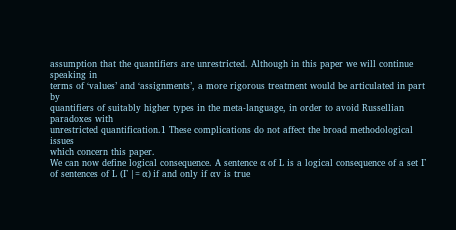assumption that the quantifiers are unrestricted. Although in this paper we will continue speaking in
terms of ‘values’ and ‘assignments’, a more rigorous treatment would be articulated in part by
quantifiers of suitably higher types in the meta-language, in order to avoid Russellian paradoxes with
unrestricted quantification.1 These complications do not affect the broad methodological issues
which concern this paper.
We can now define logical consequence. A sentence α of L is a logical consequence of a set Γ
of sentences of L (Γ |= α) if and only if αv is true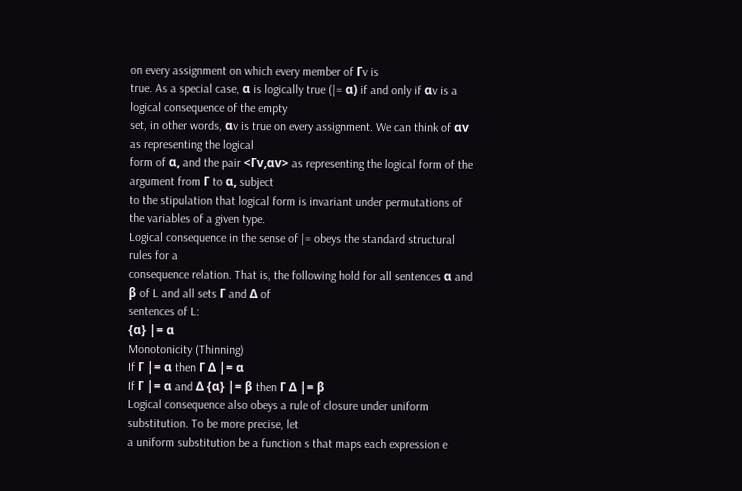on every assignment on which every member of Γv is
true. As a special case, α is logically true (|= α) if and only if αv is a logical consequence of the empty
set, in other words, αv is true on every assignment. We can think of αv as representing the logical
form of α, and the pair <Γv,αv> as representing the logical form of the argument from Γ to α, subject
to the stipulation that logical form is invariant under permutations of the variables of a given type.
Logical consequence in the sense of |= obeys the standard structural rules for a
consequence relation. That is, the following hold for all sentences α and β of L and all sets Γ and Δ of
sentences of L:
{α} |= α
Monotonicity (Thinning)
If Γ |= α then Γ Δ |= α
If Γ |= α and Δ {α} |= β then Γ Δ |= β
Logical consequence also obeys a rule of closure under uniform substitution. To be more precise, let
a uniform substitution be a function s that maps each expression e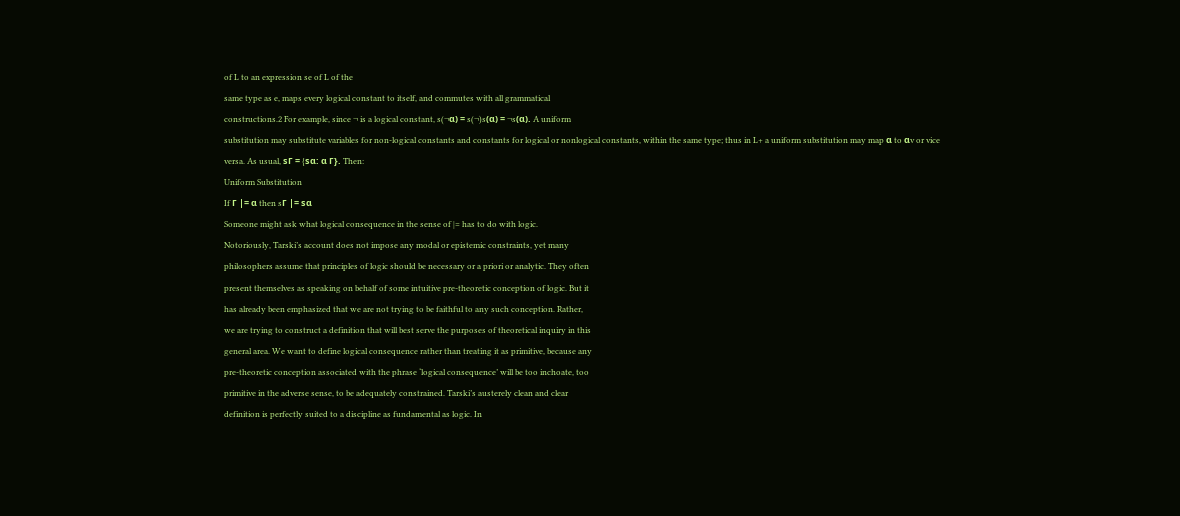of L to an expression se of L of the
same type as e, maps every logical constant to itself, and commutes with all grammatical
constructions.2 For example, since ¬ is a logical constant, s(¬α) = s(¬)s(α) = ¬s(α). A uniform
substitution may substitute variables for non-logical constants and constants for logical or nonlogical constants, within the same type; thus in L+ a uniform substitution may map α to αv or vice
versa. As usual, sΓ = {sα: α Γ}. Then:
Uniform Substitution
If Γ |= α then sΓ |= sα
Someone might ask what logical consequence in the sense of |= has to do with logic.
Notoriously, Tarski’s account does not impose any modal or epistemic constraints, yet many
philosophers assume that principles of logic should be necessary or a priori or analytic. They often
present themselves as speaking on behalf of some intuitive pre-theoretic conception of logic. But it
has already been emphasized that we are not trying to be faithful to any such conception. Rather,
we are trying to construct a definition that will best serve the purposes of theoretical inquiry in this
general area. We want to define logical consequence rather than treating it as primitive, because any
pre-theoretic conception associated with the phrase ‘logical consequence’ will be too inchoate, too
primitive in the adverse sense, to be adequately constrained. Tarski’s austerely clean and clear
definition is perfectly suited to a discipline as fundamental as logic. In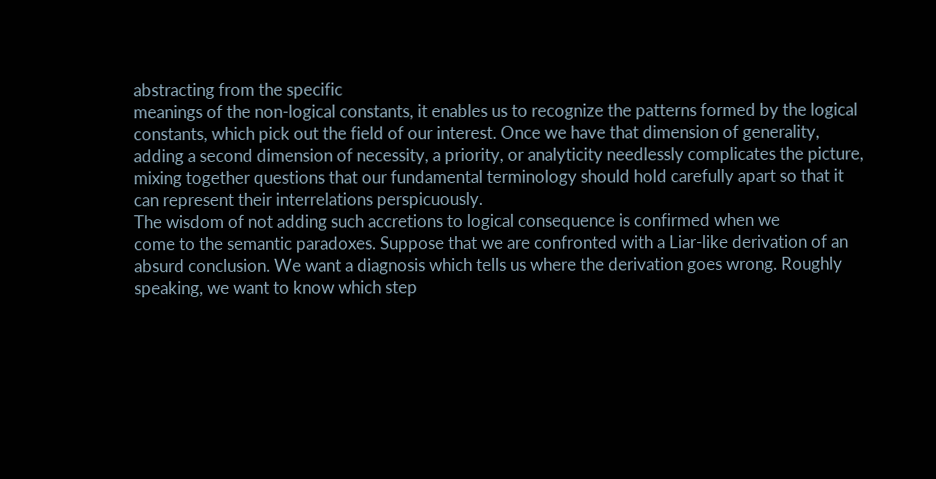abstracting from the specific
meanings of the non-logical constants, it enables us to recognize the patterns formed by the logical
constants, which pick out the field of our interest. Once we have that dimension of generality,
adding a second dimension of necessity, a priority, or analyticity needlessly complicates the picture,
mixing together questions that our fundamental terminology should hold carefully apart so that it
can represent their interrelations perspicuously.
The wisdom of not adding such accretions to logical consequence is confirmed when we
come to the semantic paradoxes. Suppose that we are confronted with a Liar-like derivation of an
absurd conclusion. We want a diagnosis which tells us where the derivation goes wrong. Roughly
speaking, we want to know which step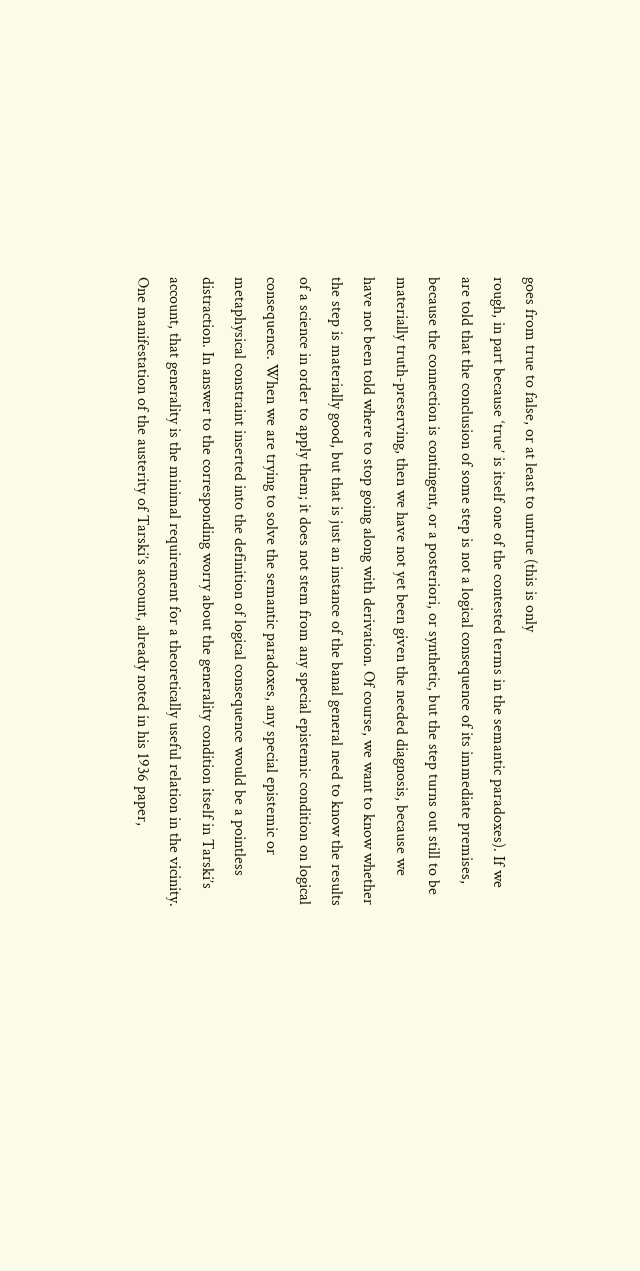goes from true to false, or at least to untrue (this is only
rough, in part because ‘true’ is itself one of the contested terms in the semantic paradoxes). If we
are told that the conclusion of some step is not a logical consequence of its immediate premises,
because the connection is contingent, or a posteriori, or synthetic, but the step turns out still to be
materially truth-preserving, then we have not yet been given the needed diagnosis, because we
have not been told where to stop going along with derivation. Of course, we want to know whether
the step is materially good, but that is just an instance of the banal general need to know the results
of a science in order to apply them; it does not stem from any special epistemic condition on logical
consequence. When we are trying to solve the semantic paradoxes, any special epistemic or
metaphysical constraint inserted into the definition of logical consequence would be a pointless
distraction. In answer to the corresponding worry about the generality condition itself in Tarski’s
account, that generality is the minimal requirement for a theoretically useful relation in the vicinity.
One manifestation of the austerity of Tarski’s account, already noted in his 1936 paper,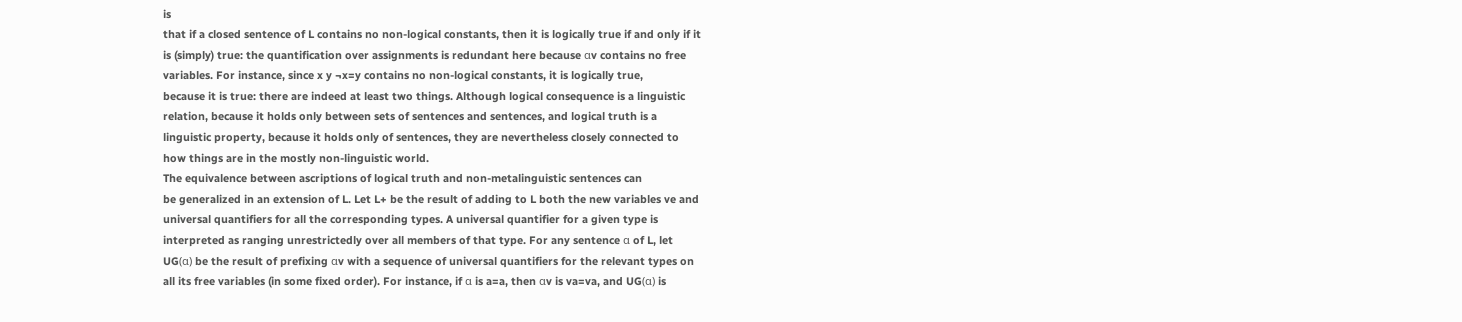is
that if a closed sentence of L contains no non-logical constants, then it is logically true if and only if it
is (simply) true: the quantification over assignments is redundant here because αv contains no free
variables. For instance, since x y ¬x=y contains no non-logical constants, it is logically true,
because it is true: there are indeed at least two things. Although logical consequence is a linguistic
relation, because it holds only between sets of sentences and sentences, and logical truth is a
linguistic property, because it holds only of sentences, they are nevertheless closely connected to
how things are in the mostly non-linguistic world.
The equivalence between ascriptions of logical truth and non-metalinguistic sentences can
be generalized in an extension of L. Let L+ be the result of adding to L both the new variables ve and
universal quantifiers for all the corresponding types. A universal quantifier for a given type is
interpreted as ranging unrestrictedly over all members of that type. For any sentence α of L, let
UG(α) be the result of prefixing αv with a sequence of universal quantifiers for the relevant types on
all its free variables (in some fixed order). For instance, if α is a=a, then αv is va=va, and UG(α) is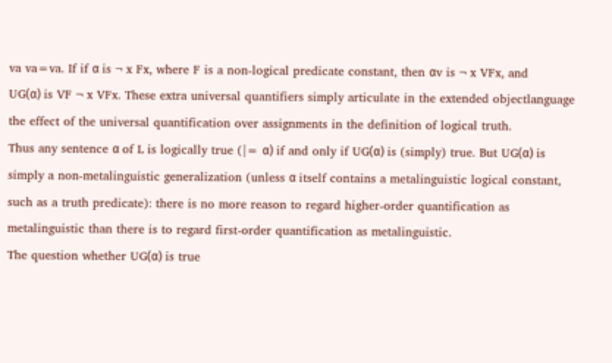va va=va. If if α is ¬ x Fx, where F is a non-logical predicate constant, then αv is ¬ x VFx, and
UG(α) is VF ¬ x VFx. These extra universal quantifiers simply articulate in the extended objectlanguage the effect of the universal quantification over assignments in the definition of logical truth.
Thus any sentence α of L is logically true (|= α) if and only if UG(α) is (simply) true. But UG(α) is
simply a non-metalinguistic generalization (unless α itself contains a metalinguistic logical constant,
such as a truth predicate): there is no more reason to regard higher-order quantification as
metalinguistic than there is to regard first-order quantification as metalinguistic.
The question whether UG(α) is true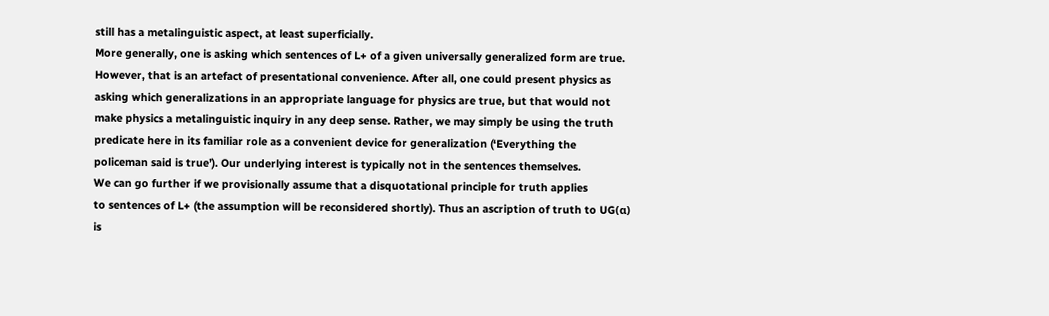still has a metalinguistic aspect, at least superficially.
More generally, one is asking which sentences of L+ of a given universally generalized form are true.
However, that is an artefact of presentational convenience. After all, one could present physics as
asking which generalizations in an appropriate language for physics are true, but that would not
make physics a metalinguistic inquiry in any deep sense. Rather, we may simply be using the truth
predicate here in its familiar role as a convenient device for generalization (‘Everything the
policeman said is true’). Our underlying interest is typically not in the sentences themselves.
We can go further if we provisionally assume that a disquotational principle for truth applies
to sentences of L+ (the assumption will be reconsidered shortly). Thus an ascription of truth to UG(α)
is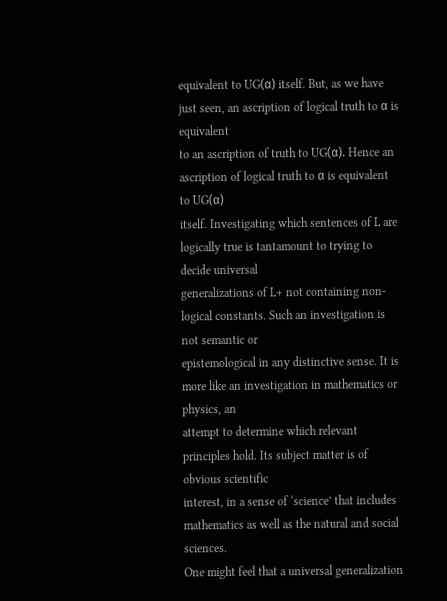equivalent to UG(α) itself. But, as we have just seen, an ascription of logical truth to α is equivalent
to an ascription of truth to UG(α). Hence an ascription of logical truth to α is equivalent to UG(α)
itself. Investigating which sentences of L are logically true is tantamount to trying to decide universal
generalizations of L+ not containing non-logical constants. Such an investigation is not semantic or
epistemological in any distinctive sense. It is more like an investigation in mathematics or physics, an
attempt to determine which relevant principles hold. Its subject matter is of obvious scientific
interest, in a sense of ‘science’ that includes mathematics as well as the natural and social sciences.
One might feel that a universal generalization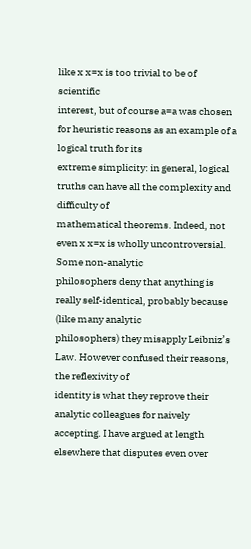like x x=x is too trivial to be of scientific
interest, but of course a=a was chosen for heuristic reasons as an example of a logical truth for its
extreme simplicity: in general, logical truths can have all the complexity and difficulty of
mathematical theorems. Indeed, not even x x=x is wholly uncontroversial. Some non-analytic
philosophers deny that anything is really self-identical, probably because (like many analytic
philosophers) they misapply Leibniz’s Law. However confused their reasons, the reflexivity of
identity is what they reprove their analytic colleagues for naively accepting. I have argued at length
elsewhere that disputes even over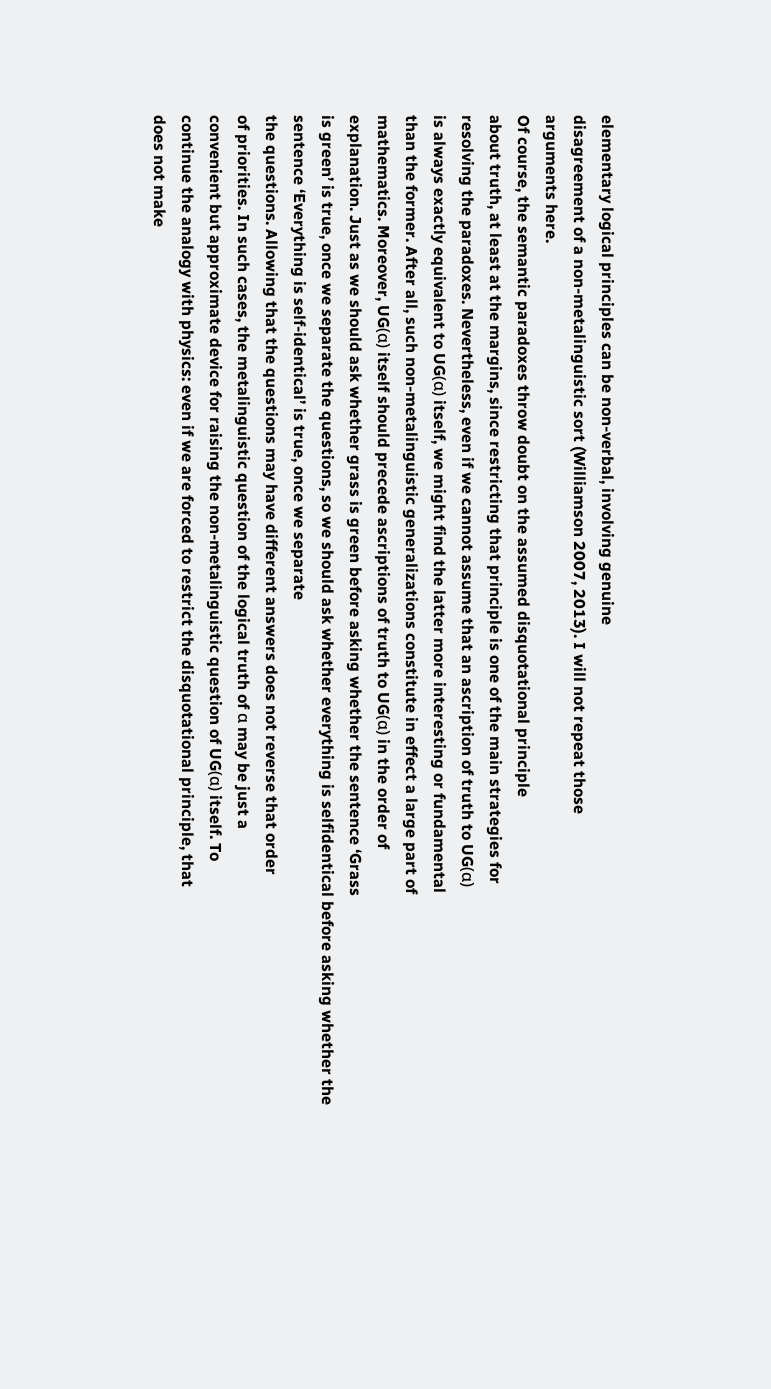elementary logical principles can be non-verbal, involving genuine
disagreement of a non-metalinguistic sort (Williamson 2007, 2013). I will not repeat those
arguments here.
Of course, the semantic paradoxes throw doubt on the assumed disquotational principle
about truth, at least at the margins, since restricting that principle is one of the main strategies for
resolving the paradoxes. Nevertheless, even if we cannot assume that an ascription of truth to UG(α)
is always exactly equivalent to UG(α) itself, we might find the latter more interesting or fundamental
than the former. After all, such non-metalinguistic generalizations constitute in effect a large part of
mathematics. Moreover, UG(α) itself should precede ascriptions of truth to UG(α) in the order of
explanation. Just as we should ask whether grass is green before asking whether the sentence ‘Grass
is green’ is true, once we separate the questions, so we should ask whether everything is selfidentical before asking whether the sentence ‘Everything is self-identical’ is true, once we separate
the questions. Allowing that the questions may have different answers does not reverse that order
of priorities. In such cases, the metalinguistic question of the logical truth of α may be just a
convenient but approximate device for raising the non-metalinguistic question of UG(α) itself. To
continue the analogy with physics: even if we are forced to restrict the disquotational principle, that
does not make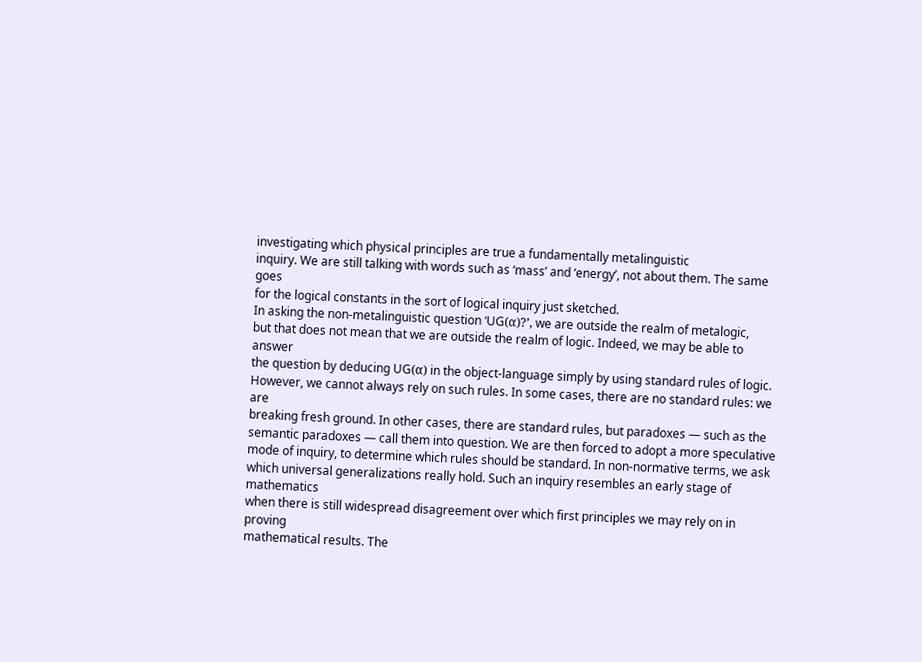investigating which physical principles are true a fundamentally metalinguistic
inquiry. We are still talking with words such as ‘mass’ and ‘energy’, not about them. The same goes
for the logical constants in the sort of logical inquiry just sketched.
In asking the non-metalinguistic question ‘UG(α)?’, we are outside the realm of metalogic,
but that does not mean that we are outside the realm of logic. Indeed, we may be able to answer
the question by deducing UG(α) in the object-language simply by using standard rules of logic.
However, we cannot always rely on such rules. In some cases, there are no standard rules: we are
breaking fresh ground. In other cases, there are standard rules, but paradoxes — such as the
semantic paradoxes — call them into question. We are then forced to adopt a more speculative
mode of inquiry, to determine which rules should be standard. In non-normative terms, we ask
which universal generalizations really hold. Such an inquiry resembles an early stage of mathematics
when there is still widespread disagreement over which first principles we may rely on in proving
mathematical results. The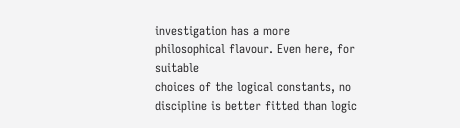investigation has a more philosophical flavour. Even here, for suitable
choices of the logical constants, no discipline is better fitted than logic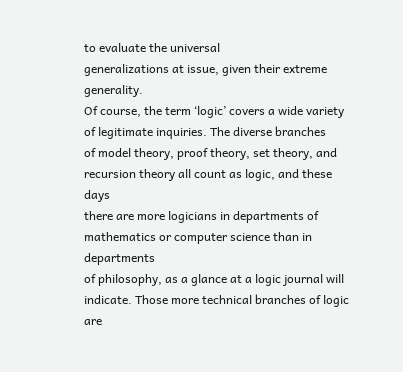to evaluate the universal
generalizations at issue, given their extreme generality.
Of course, the term ‘logic’ covers a wide variety of legitimate inquiries. The diverse branches
of model theory, proof theory, set theory, and recursion theory all count as logic, and these days
there are more logicians in departments of mathematics or computer science than in departments
of philosophy, as a glance at a logic journal will indicate. Those more technical branches of logic are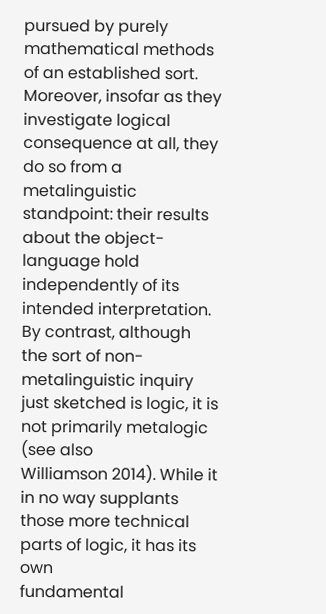pursued by purely mathematical methods of an established sort. Moreover, insofar as they
investigate logical consequence at all, they do so from a metalinguistic standpoint: their results
about the object-language hold independently of its intended interpretation. By contrast, although
the sort of non-metalinguistic inquiry just sketched is logic, it is not primarily metalogic (see also
Williamson 2014). While it in no way supplants those more technical parts of logic, it has its own
fundamental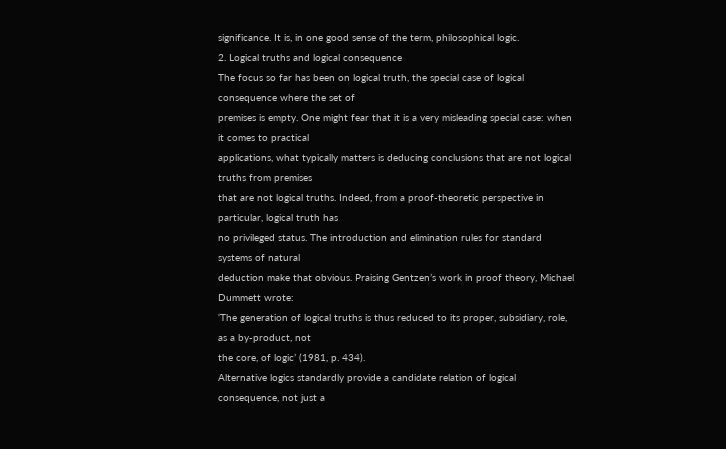significance. It is, in one good sense of the term, philosophical logic.
2. Logical truths and logical consequence
The focus so far has been on logical truth, the special case of logical consequence where the set of
premises is empty. One might fear that it is a very misleading special case: when it comes to practical
applications, what typically matters is deducing conclusions that are not logical truths from premises
that are not logical truths. Indeed, from a proof-theoretic perspective in particular, logical truth has
no privileged status. The introduction and elimination rules for standard systems of natural
deduction make that obvious. Praising Gentzen’s work in proof theory, Michael Dummett wrote:
‘The generation of logical truths is thus reduced to its proper, subsidiary, role, as a by-product, not
the core, of logic’ (1981, p. 434).
Alternative logics standardly provide a candidate relation of logical consequence, not just a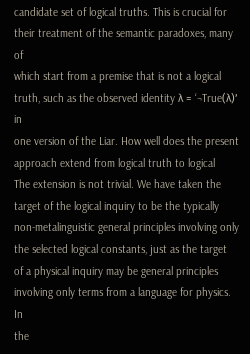candidate set of logical truths. This is crucial for their treatment of the semantic paradoxes, many of
which start from a premise that is not a logical truth, such as the observed identity λ = ‘¬True(λ)’ in
one version of the Liar. How well does the present approach extend from logical truth to logical
The extension is not trivial. We have taken the target of the logical inquiry to be the typically
non-metalinguistic general principles involving only the selected logical constants, just as the target
of a physical inquiry may be general principles involving only terms from a language for physics. In
the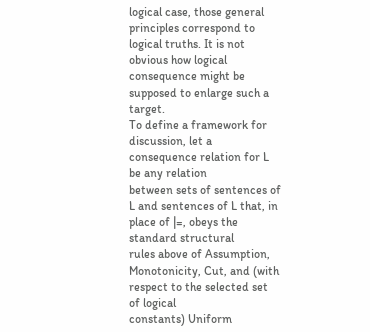logical case, those general principles correspond to logical truths. It is not obvious how logical
consequence might be supposed to enlarge such a target.
To define a framework for discussion, let a consequence relation for L be any relation
between sets of sentences of L and sentences of L that, in place of |=, obeys the standard structural
rules above of Assumption, Monotonicity, Cut, and (with respect to the selected set of logical
constants) Uniform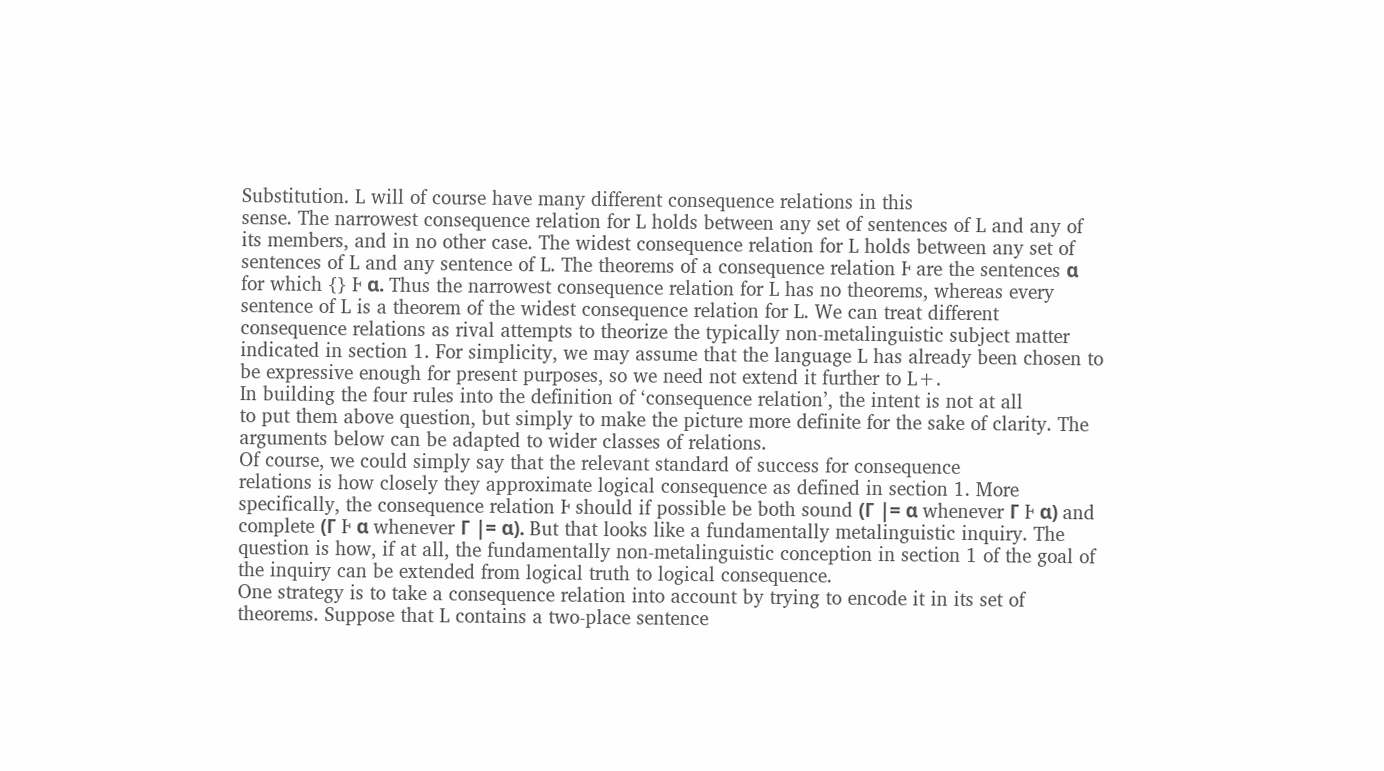Substitution. L will of course have many different consequence relations in this
sense. The narrowest consequence relation for L holds between any set of sentences of L and any of
its members, and in no other case. The widest consequence relation for L holds between any set of
sentences of L and any sentence of L. The theorems of a consequence relation Ⱶ are the sentences α
for which {} Ⱶ α. Thus the narrowest consequence relation for L has no theorems, whereas every
sentence of L is a theorem of the widest consequence relation for L. We can treat different
consequence relations as rival attempts to theorize the typically non-metalinguistic subject matter
indicated in section 1. For simplicity, we may assume that the language L has already been chosen to
be expressive enough for present purposes, so we need not extend it further to L+.
In building the four rules into the definition of ‘consequence relation’, the intent is not at all
to put them above question, but simply to make the picture more definite for the sake of clarity. The
arguments below can be adapted to wider classes of relations.
Of course, we could simply say that the relevant standard of success for consequence
relations is how closely they approximate logical consequence as defined in section 1. More
specifically, the consequence relation Ⱶ should if possible be both sound (Γ |= α whenever Γ Ⱶ α) and
complete (Γ Ⱶ α whenever Γ |= α). But that looks like a fundamentally metalinguistic inquiry. The
question is how, if at all, the fundamentally non-metalinguistic conception in section 1 of the goal of
the inquiry can be extended from logical truth to logical consequence.
One strategy is to take a consequence relation into account by trying to encode it in its set of
theorems. Suppose that L contains a two-place sentence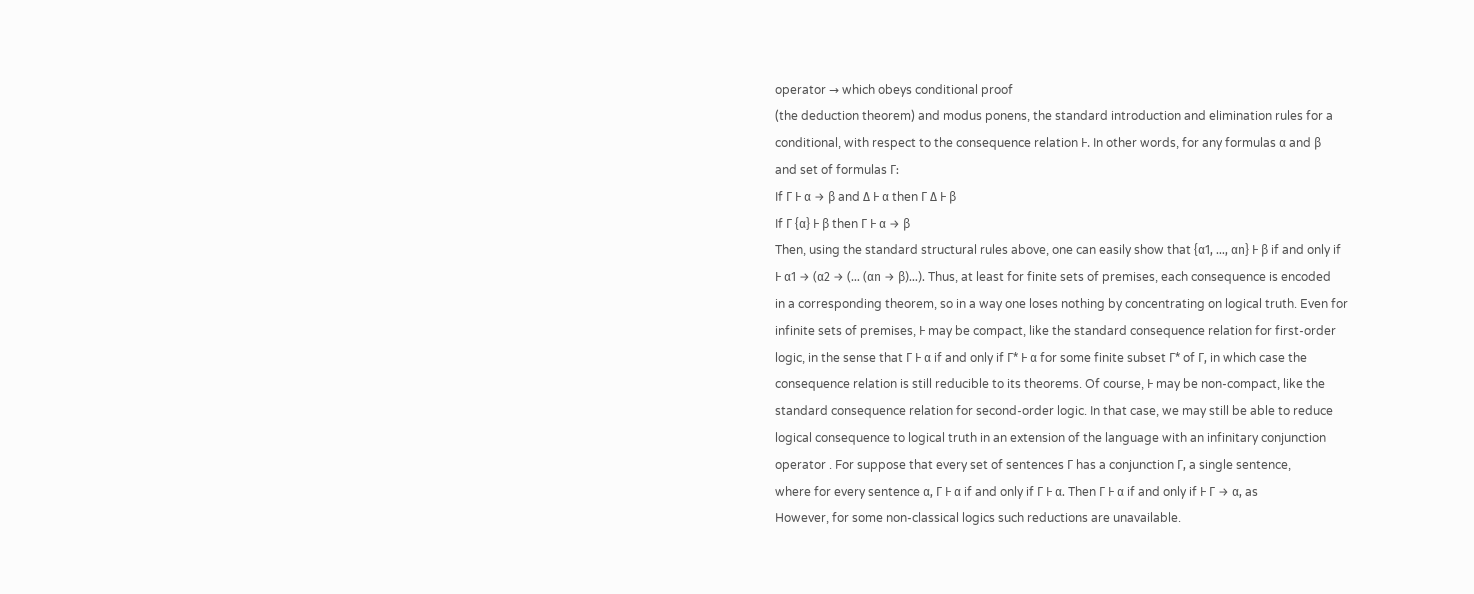operator → which obeys conditional proof
(the deduction theorem) and modus ponens, the standard introduction and elimination rules for a
conditional, with respect to the consequence relation Ⱶ. In other words, for any formulas α and β
and set of formulas Γ:
If Γ Ⱶ α → β and Δ Ⱶ α then Γ Δ Ⱶ β
If Γ {α} Ⱶ β then Γ Ⱶ α → β
Then, using the standard structural rules above, one can easily show that {α1, …, αn} Ⱶ β if and only if
Ⱶ α1 → (α2 → (… (αn → β)…). Thus, at least for finite sets of premises, each consequence is encoded
in a corresponding theorem, so in a way one loses nothing by concentrating on logical truth. Even for
infinite sets of premises, Ⱶ may be compact, like the standard consequence relation for first-order
logic, in the sense that Γ Ⱶ α if and only if Γ* Ⱶ α for some finite subset Γ* of Γ, in which case the
consequence relation is still reducible to its theorems. Of course, Ⱶ may be non-compact, like the
standard consequence relation for second-order logic. In that case, we may still be able to reduce
logical consequence to logical truth in an extension of the language with an infinitary conjunction
operator . For suppose that every set of sentences Γ has a conjunction Γ, a single sentence,
where for every sentence α, Γ Ⱶ α if and only if Γ Ⱶ α. Then Γ Ⱶ α if and only if Ⱶ Γ → α, as
However, for some non-classical logics such reductions are unavailable.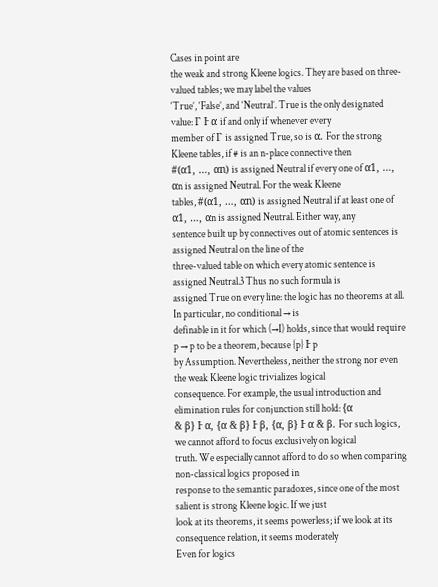Cases in point are
the weak and strong Kleene logics. They are based on three-valued tables; we may label the values
‘True’, ‘False’, and ‘Neutral’. True is the only designated value: Γ Ⱶ α if and only if whenever every
member of Γ is assigned True, so is α. For the strong Kleene tables, if # is an n-place connective then
#(α1, …, αn) is assigned Neutral if every one of α1, …, αn is assigned Neutral. For the weak Kleene
tables, #(α1, …, αn) is assigned Neutral if at least one of α1, …, αn is assigned Neutral. Either way, any
sentence built up by connectives out of atomic sentences is assigned Neutral on the line of the
three-valued table on which every atomic sentence is assigned Neutral.3 Thus no such formula is
assigned True on every line: the logic has no theorems at all. In particular, no conditional → is
definable in it for which (→I) holds, since that would require p → p to be a theorem, because {p} Ⱶ p
by Assumption. Nevertheless, neither the strong nor even the weak Kleene logic trivializes logical
consequence. For example, the usual introduction and elimination rules for conjunction still hold: {α
& β} Ⱶ α, {α & β} Ⱶ β, {α, β} Ⱶ α & β. For such logics, we cannot afford to focus exclusively on logical
truth. We especially cannot afford to do so when comparing non-classical logics proposed in
response to the semantic paradoxes, since one of the most salient is strong Kleene logic. If we just
look at its theorems, it seems powerless; if we look at its consequence relation, it seems moderately
Even for logics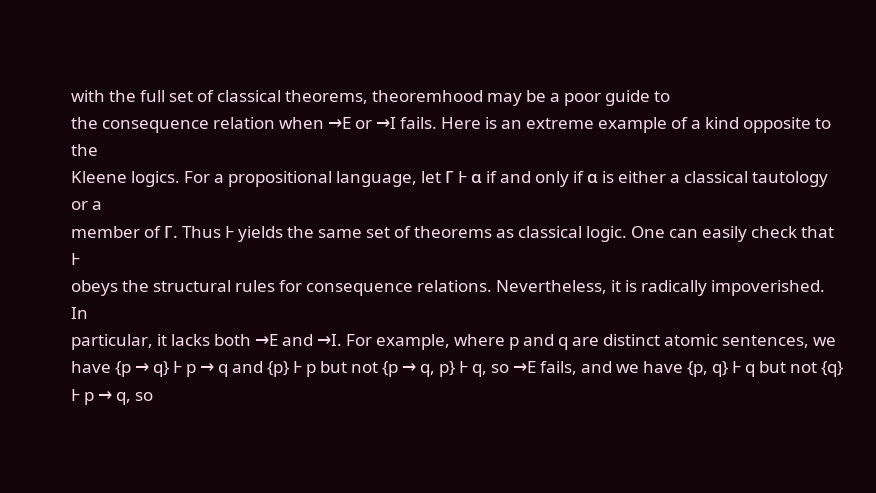with the full set of classical theorems, theoremhood may be a poor guide to
the consequence relation when →E or →I fails. Here is an extreme example of a kind opposite to the
Kleene logics. For a propositional language, let Γ Ⱶ α if and only if α is either a classical tautology or a
member of Γ. Thus Ⱶ yields the same set of theorems as classical logic. One can easily check that Ⱶ
obeys the structural rules for consequence relations. Nevertheless, it is radically impoverished. In
particular, it lacks both →E and →I. For example, where p and q are distinct atomic sentences, we
have {p → q} Ⱶ p → q and {p} Ⱶ p but not {p → q, p} Ⱶ q, so →E fails, and we have {p, q} Ⱶ q but not {q}
Ⱶ p → q, so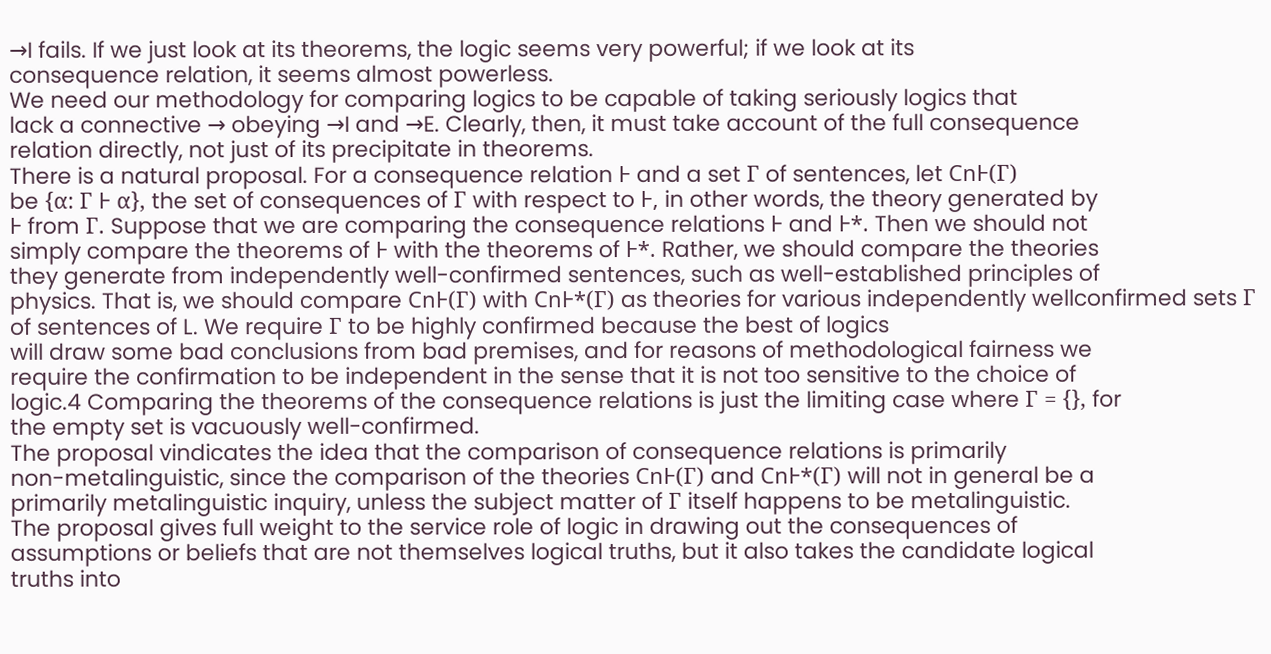→I fails. If we just look at its theorems, the logic seems very powerful; if we look at its
consequence relation, it seems almost powerless.
We need our methodology for comparing logics to be capable of taking seriously logics that
lack a connective → obeying →I and →E. Clearly, then, it must take account of the full consequence
relation directly, not just of its precipitate in theorems.
There is a natural proposal. For a consequence relation Ⱶ and a set Γ of sentences, let CnⱵ(Γ)
be {α: Γ Ⱶ α}, the set of consequences of Γ with respect to Ⱶ, in other words, the theory generated by
Ⱶ from Γ. Suppose that we are comparing the consequence relations Ⱶ and Ⱶ*. Then we should not
simply compare the theorems of Ⱶ with the theorems of Ⱶ*. Rather, we should compare the theories
they generate from independently well-confirmed sentences, such as well-established principles of
physics. That is, we should compare CnⱵ(Γ) with CnⱵ*(Γ) as theories for various independently wellconfirmed sets Γ of sentences of L. We require Γ to be highly confirmed because the best of logics
will draw some bad conclusions from bad premises, and for reasons of methodological fairness we
require the confirmation to be independent in the sense that it is not too sensitive to the choice of
logic.4 Comparing the theorems of the consequence relations is just the limiting case where Γ = {}, for
the empty set is vacuously well-confirmed.
The proposal vindicates the idea that the comparison of consequence relations is primarily
non-metalinguistic, since the comparison of the theories CnⱵ(Γ) and CnⱵ*(Γ) will not in general be a
primarily metalinguistic inquiry, unless the subject matter of Γ itself happens to be metalinguistic.
The proposal gives full weight to the service role of logic in drawing out the consequences of
assumptions or beliefs that are not themselves logical truths, but it also takes the candidate logical
truths into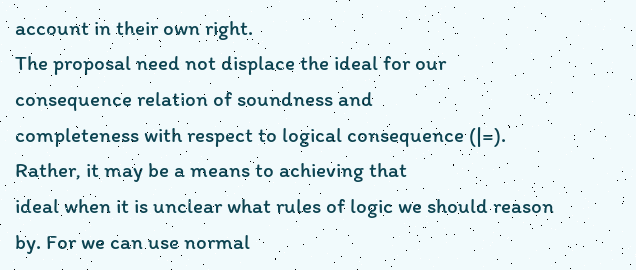account in their own right.
The proposal need not displace the ideal for our consequence relation of soundness and
completeness with respect to logical consequence (|=). Rather, it may be a means to achieving that
ideal when it is unclear what rules of logic we should reason by. For we can use normal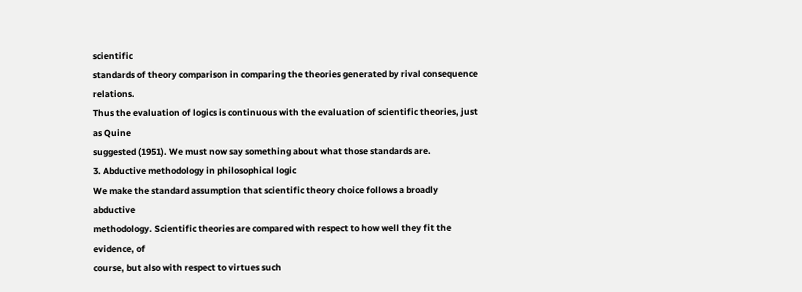scientific
standards of theory comparison in comparing the theories generated by rival consequence relations.
Thus the evaluation of logics is continuous with the evaluation of scientific theories, just as Quine
suggested (1951). We must now say something about what those standards are.
3. Abductive methodology in philosophical logic
We make the standard assumption that scientific theory choice follows a broadly abductive
methodology. Scientific theories are compared with respect to how well they fit the evidence, of
course, but also with respect to virtues such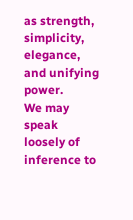as strength, simplicity, elegance, and unifying power.
We may speak loosely of inference to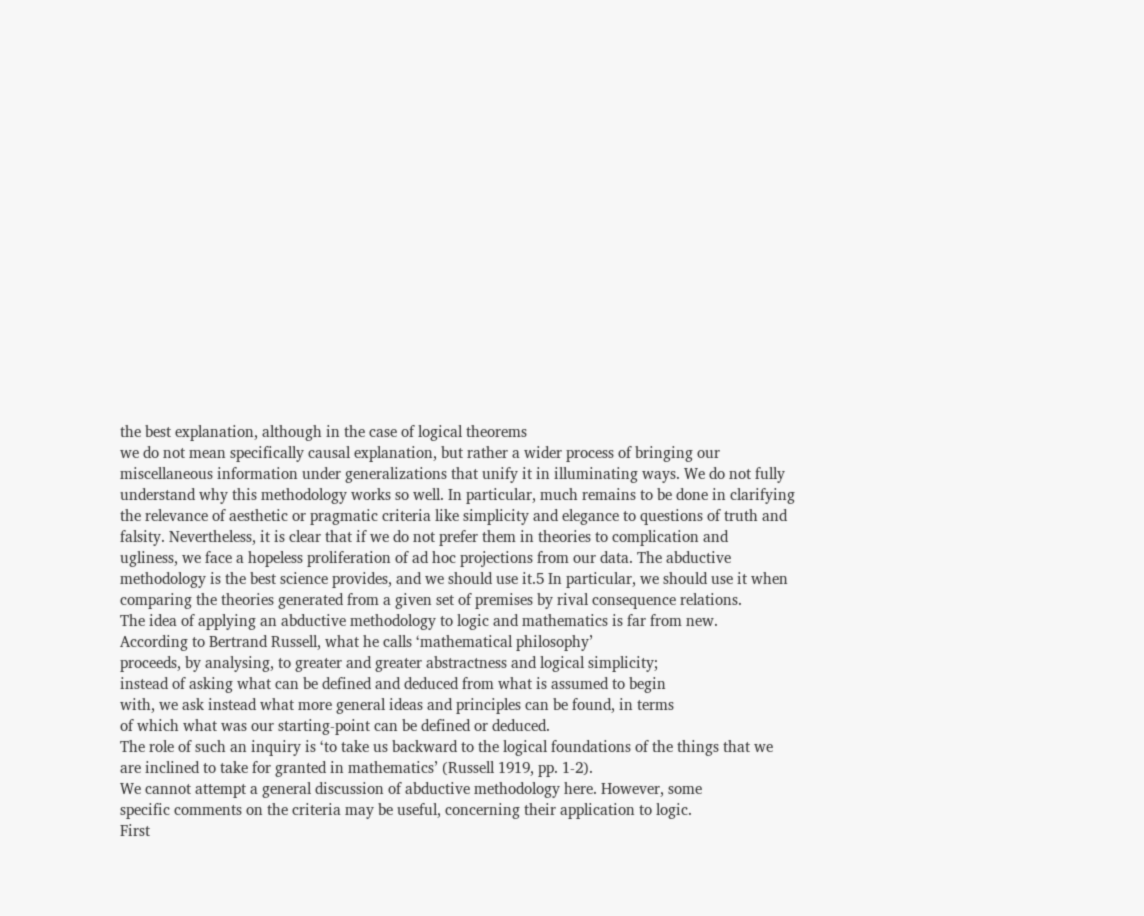the best explanation, although in the case of logical theorems
we do not mean specifically causal explanation, but rather a wider process of bringing our
miscellaneous information under generalizations that unify it in illuminating ways. We do not fully
understand why this methodology works so well. In particular, much remains to be done in clarifying
the relevance of aesthetic or pragmatic criteria like simplicity and elegance to questions of truth and
falsity. Nevertheless, it is clear that if we do not prefer them in theories to complication and
ugliness, we face a hopeless proliferation of ad hoc projections from our data. The abductive
methodology is the best science provides, and we should use it.5 In particular, we should use it when
comparing the theories generated from a given set of premises by rival consequence relations.
The idea of applying an abductive methodology to logic and mathematics is far from new.
According to Bertrand Russell, what he calls ‘mathematical philosophy’
proceeds, by analysing, to greater and greater abstractness and logical simplicity;
instead of asking what can be defined and deduced from what is assumed to begin
with, we ask instead what more general ideas and principles can be found, in terms
of which what was our starting-point can be defined or deduced.
The role of such an inquiry is ‘to take us backward to the logical foundations of the things that we
are inclined to take for granted in mathematics’ (Russell 1919, pp. 1-2).
We cannot attempt a general discussion of abductive methodology here. However, some
specific comments on the criteria may be useful, concerning their application to logic.
First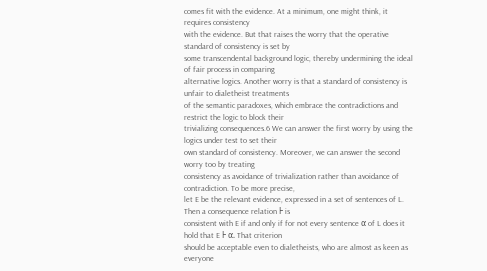comes fit with the evidence. At a minimum, one might think, it requires consistency
with the evidence. But that raises the worry that the operative standard of consistency is set by
some transcendental background logic, thereby undermining the ideal of fair process in comparing
alternative logics. Another worry is that a standard of consistency is unfair to dialetheist treatments
of the semantic paradoxes, which embrace the contradictions and restrict the logic to block their
trivializing consequences.6 We can answer the first worry by using the logics under test to set their
own standard of consistency. Moreover, we can answer the second worry too by treating
consistency as avoidance of trivialization rather than avoidance of contradiction. To be more precise,
let E be the relevant evidence, expressed in a set of sentences of L. Then a consequence relation Ⱶ is
consistent with E if and only if for not every sentence α of L does it hold that E Ⱶ α. That criterion
should be acceptable even to dialetheists, who are almost as keen as everyone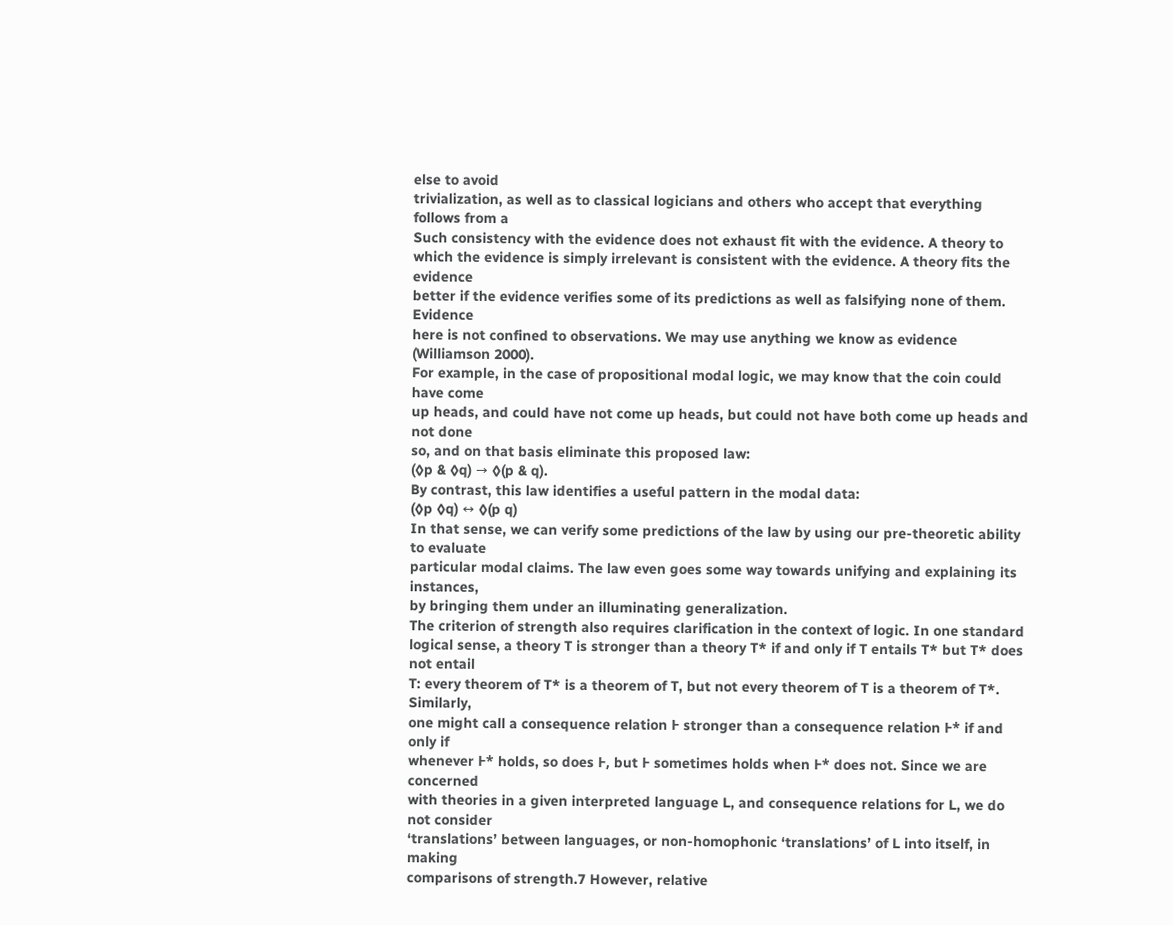else to avoid
trivialization, as well as to classical logicians and others who accept that everything follows from a
Such consistency with the evidence does not exhaust fit with the evidence. A theory to
which the evidence is simply irrelevant is consistent with the evidence. A theory fits the evidence
better if the evidence verifies some of its predictions as well as falsifying none of them. Evidence
here is not confined to observations. We may use anything we know as evidence (Williamson 2000).
For example, in the case of propositional modal logic, we may know that the coin could have come
up heads, and could have not come up heads, but could not have both come up heads and not done
so, and on that basis eliminate this proposed law:
(◊p & ◊q) → ◊(p & q).
By contrast, this law identifies a useful pattern in the modal data:
(◊p ◊q) ↔ ◊(p q)
In that sense, we can verify some predictions of the law by using our pre-theoretic ability to evaluate
particular modal claims. The law even goes some way towards unifying and explaining its instances,
by bringing them under an illuminating generalization.
The criterion of strength also requires clarification in the context of logic. In one standard
logical sense, a theory T is stronger than a theory T* if and only if T entails T* but T* does not entail
T: every theorem of T* is a theorem of T, but not every theorem of T is a theorem of T*. Similarly,
one might call a consequence relation Ⱶ stronger than a consequence relation Ⱶ* if and only if
whenever Ⱶ* holds, so does Ⱶ, but Ⱶ sometimes holds when Ⱶ* does not. Since we are concerned
with theories in a given interpreted language L, and consequence relations for L, we do not consider
‘translations’ between languages, or non-homophonic ‘translations’ of L into itself, in making
comparisons of strength.7 However, relative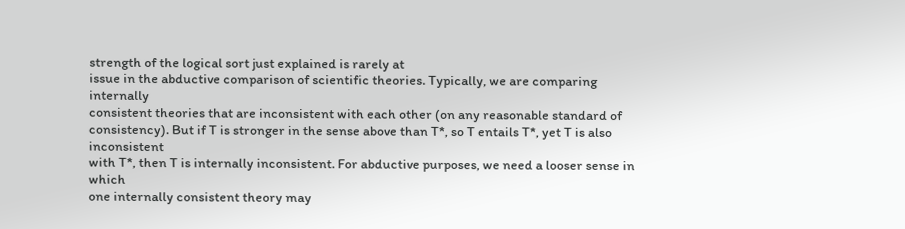strength of the logical sort just explained is rarely at
issue in the abductive comparison of scientific theories. Typically, we are comparing internally
consistent theories that are inconsistent with each other (on any reasonable standard of
consistency). But if T is stronger in the sense above than T*, so T entails T*, yet T is also inconsistent
with T*, then T is internally inconsistent. For abductive purposes, we need a looser sense in which
one internally consistent theory may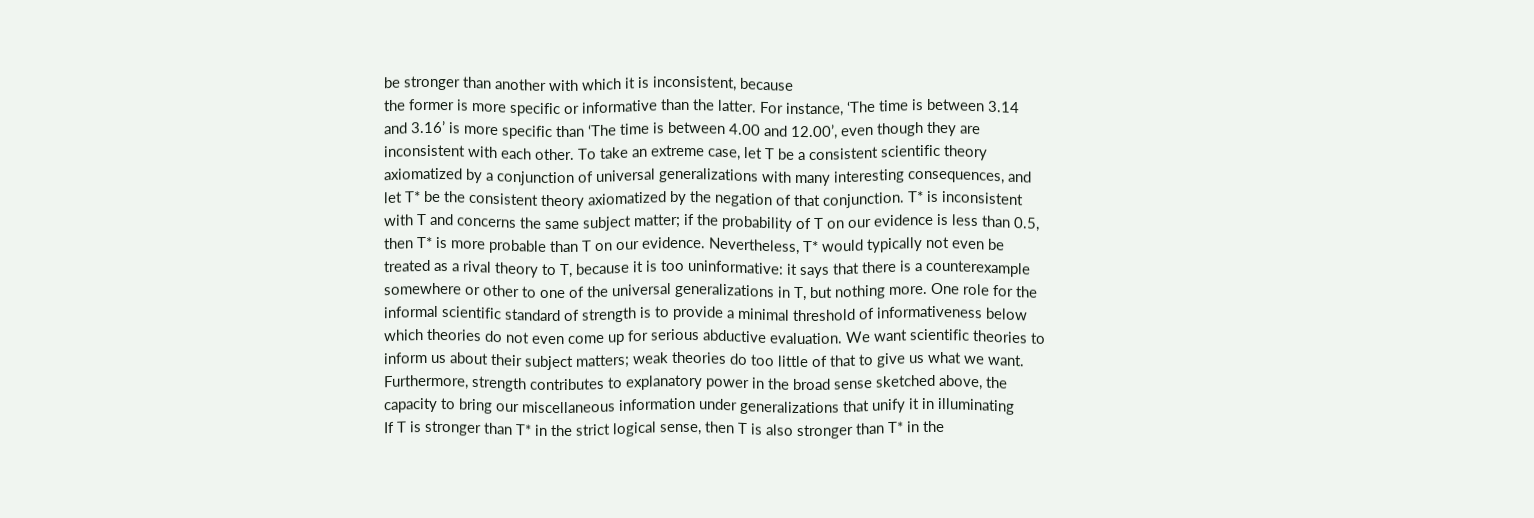be stronger than another with which it is inconsistent, because
the former is more specific or informative than the latter. For instance, ‘The time is between 3.14
and 3.16’ is more specific than ‘The time is between 4.00 and 12.00’, even though they are
inconsistent with each other. To take an extreme case, let T be a consistent scientific theory
axiomatized by a conjunction of universal generalizations with many interesting consequences, and
let T* be the consistent theory axiomatized by the negation of that conjunction. T* is inconsistent
with T and concerns the same subject matter; if the probability of T on our evidence is less than 0.5,
then T* is more probable than T on our evidence. Nevertheless, T* would typically not even be
treated as a rival theory to T, because it is too uninformative: it says that there is a counterexample
somewhere or other to one of the universal generalizations in T, but nothing more. One role for the
informal scientific standard of strength is to provide a minimal threshold of informativeness below
which theories do not even come up for serious abductive evaluation. We want scientific theories to
inform us about their subject matters; weak theories do too little of that to give us what we want.
Furthermore, strength contributes to explanatory power in the broad sense sketched above, the
capacity to bring our miscellaneous information under generalizations that unify it in illuminating
If T is stronger than T* in the strict logical sense, then T is also stronger than T* in the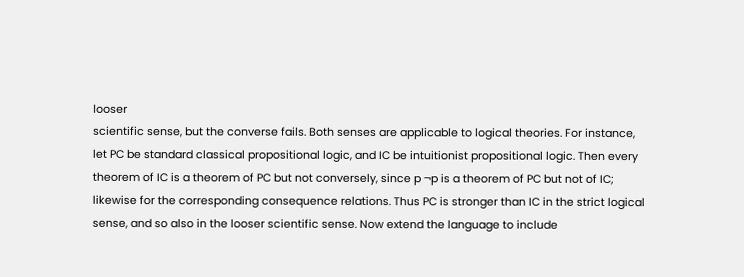looser
scientific sense, but the converse fails. Both senses are applicable to logical theories. For instance,
let PC be standard classical propositional logic, and IC be intuitionist propositional logic. Then every
theorem of IC is a theorem of PC but not conversely, since p ¬p is a theorem of PC but not of IC;
likewise for the corresponding consequence relations. Thus PC is stronger than IC in the strict logical
sense, and so also in the looser scientific sense. Now extend the language to include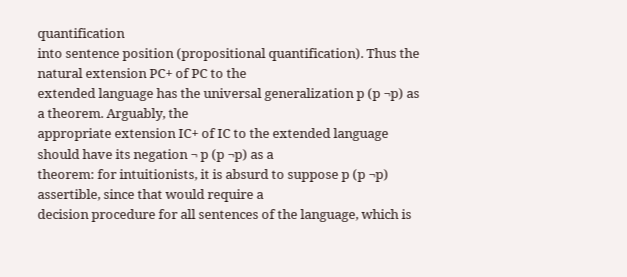quantification
into sentence position (propositional quantification). Thus the natural extension PC+ of PC to the
extended language has the universal generalization p (p ¬p) as a theorem. Arguably, the
appropriate extension IC+ of IC to the extended language should have its negation ¬ p (p ¬p) as a
theorem: for intuitionists, it is absurd to suppose p (p ¬p) assertible, since that would require a
decision procedure for all sentences of the language, which is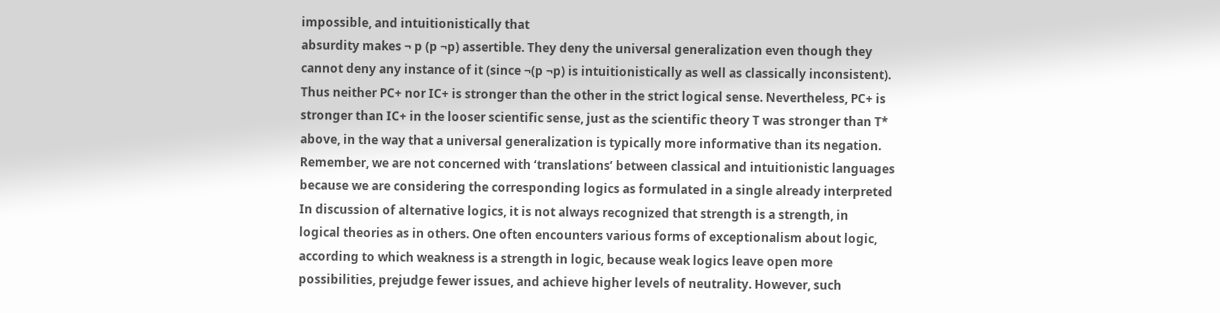impossible, and intuitionistically that
absurdity makes ¬ p (p ¬p) assertible. They deny the universal generalization even though they
cannot deny any instance of it (since ¬(p ¬p) is intuitionistically as well as classically inconsistent).
Thus neither PC+ nor IC+ is stronger than the other in the strict logical sense. Nevertheless, PC+ is
stronger than IC+ in the looser scientific sense, just as the scientific theory T was stronger than T*
above, in the way that a universal generalization is typically more informative than its negation.
Remember, we are not concerned with ‘translations’ between classical and intuitionistic languages
because we are considering the corresponding logics as formulated in a single already interpreted
In discussion of alternative logics, it is not always recognized that strength is a strength, in
logical theories as in others. One often encounters various forms of exceptionalism about logic,
according to which weakness is a strength in logic, because weak logics leave open more
possibilities, prejudge fewer issues, and achieve higher levels of neutrality. However, such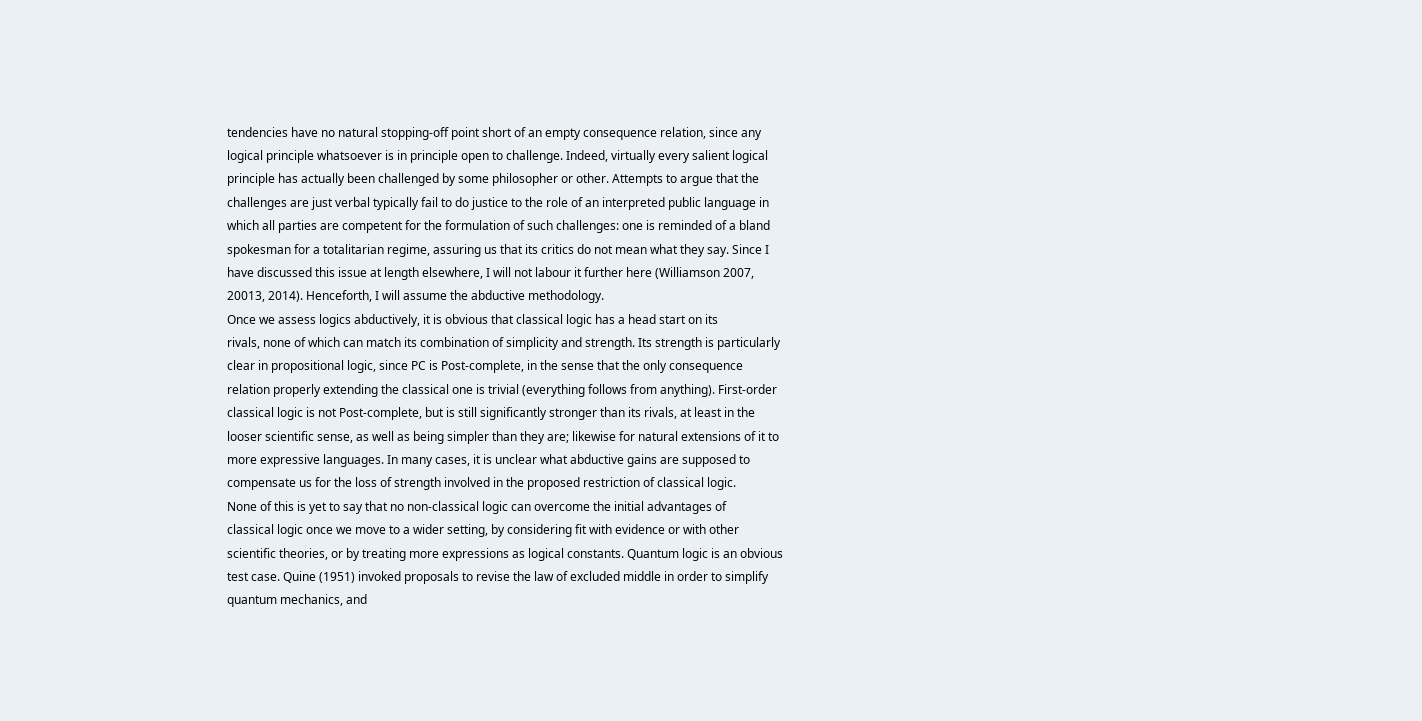tendencies have no natural stopping-off point short of an empty consequence relation, since any
logical principle whatsoever is in principle open to challenge. Indeed, virtually every salient logical
principle has actually been challenged by some philosopher or other. Attempts to argue that the
challenges are just verbal typically fail to do justice to the role of an interpreted public language in
which all parties are competent for the formulation of such challenges: one is reminded of a bland
spokesman for a totalitarian regime, assuring us that its critics do not mean what they say. Since I
have discussed this issue at length elsewhere, I will not labour it further here (Williamson 2007,
20013, 2014). Henceforth, I will assume the abductive methodology.
Once we assess logics abductively, it is obvious that classical logic has a head start on its
rivals, none of which can match its combination of simplicity and strength. Its strength is particularly
clear in propositional logic, since PC is Post-complete, in the sense that the only consequence
relation properly extending the classical one is trivial (everything follows from anything). First-order
classical logic is not Post-complete, but is still significantly stronger than its rivals, at least in the
looser scientific sense, as well as being simpler than they are; likewise for natural extensions of it to
more expressive languages. In many cases, it is unclear what abductive gains are supposed to
compensate us for the loss of strength involved in the proposed restriction of classical logic.
None of this is yet to say that no non-classical logic can overcome the initial advantages of
classical logic once we move to a wider setting, by considering fit with evidence or with other
scientific theories, or by treating more expressions as logical constants. Quantum logic is an obvious
test case. Quine (1951) invoked proposals to revise the law of excluded middle in order to simplify
quantum mechanics, and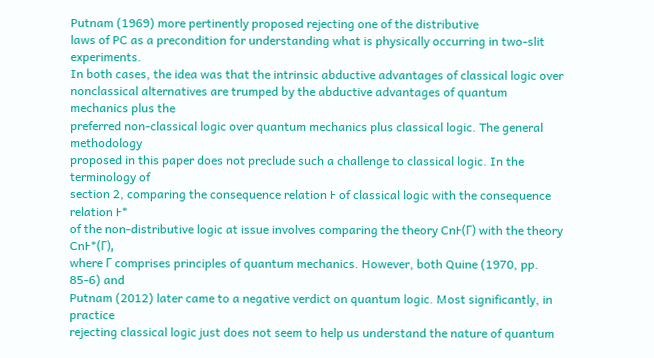Putnam (1969) more pertinently proposed rejecting one of the distributive
laws of PC as a precondition for understanding what is physically occurring in two-slit experiments.
In both cases, the idea was that the intrinsic abductive advantages of classical logic over nonclassical alternatives are trumped by the abductive advantages of quantum mechanics plus the
preferred non-classical logic over quantum mechanics plus classical logic. The general methodology
proposed in this paper does not preclude such a challenge to classical logic. In the terminology of
section 2, comparing the consequence relation Ⱶ of classical logic with the consequence relation Ⱶ*
of the non-distributive logic at issue involves comparing the theory CnⱵ(Γ) with the theory CnⱵ*(Γ),
where Γ comprises principles of quantum mechanics. However, both Quine (1970, pp. 85-6) and
Putnam (2012) later came to a negative verdict on quantum logic. Most significantly, in practice
rejecting classical logic just does not seem to help us understand the nature of quantum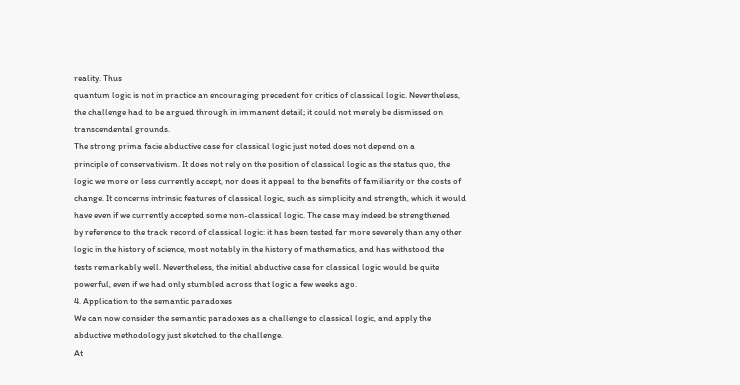reality. Thus
quantum logic is not in practice an encouraging precedent for critics of classical logic. Nevertheless,
the challenge had to be argued through in immanent detail; it could not merely be dismissed on
transcendental grounds.
The strong prima facie abductive case for classical logic just noted does not depend on a
principle of conservativism. It does not rely on the position of classical logic as the status quo, the
logic we more or less currently accept, nor does it appeal to the benefits of familiarity or the costs of
change. It concerns intrinsic features of classical logic, such as simplicity and strength, which it would
have even if we currently accepted some non-classical logic. The case may indeed be strengthened
by reference to the track record of classical logic: it has been tested far more severely than any other
logic in the history of science, most notably in the history of mathematics, and has withstood the
tests remarkably well. Nevertheless, the initial abductive case for classical logic would be quite
powerful, even if we had only stumbled across that logic a few weeks ago.
4. Application to the semantic paradoxes
We can now consider the semantic paradoxes as a challenge to classical logic, and apply the
abductive methodology just sketched to the challenge.
At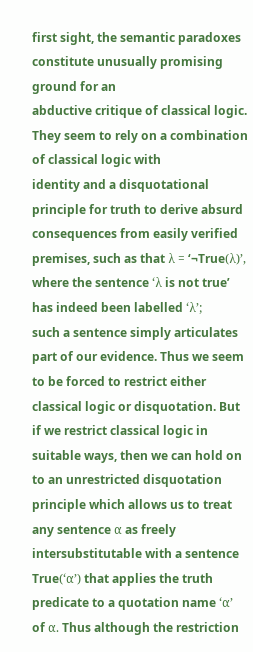first sight, the semantic paradoxes constitute unusually promising ground for an
abductive critique of classical logic. They seem to rely on a combination of classical logic with
identity and a disquotational principle for truth to derive absurd consequences from easily verified
premises, such as that λ = ‘¬True(λ)’, where the sentence ‘λ is not true’ has indeed been labelled ‘λ’;
such a sentence simply articulates part of our evidence. Thus we seem to be forced to restrict either
classical logic or disquotation. But if we restrict classical logic in suitable ways, then we can hold on
to an unrestricted disquotation principle which allows us to treat any sentence α as freely
intersubstitutable with a sentence True(‘α’) that applies the truth predicate to a quotation name ‘α’
of α. Thus although the restriction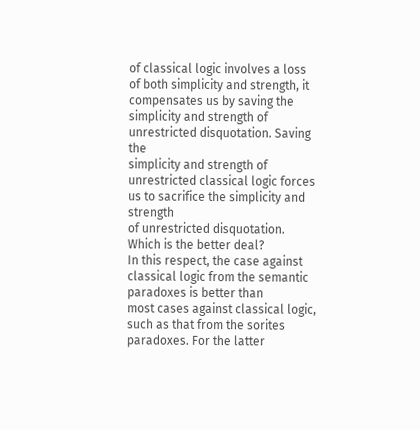of classical logic involves a loss of both simplicity and strength, it
compensates us by saving the simplicity and strength of unrestricted disquotation. Saving the
simplicity and strength of unrestricted classical logic forces us to sacrifice the simplicity and strength
of unrestricted disquotation. Which is the better deal?
In this respect, the case against classical logic from the semantic paradoxes is better than
most cases against classical logic, such as that from the sorites paradoxes. For the latter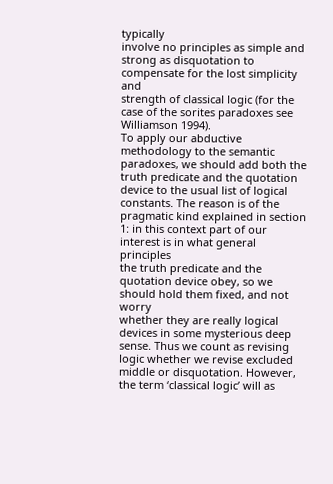typically
involve no principles as simple and strong as disquotation to compensate for the lost simplicity and
strength of classical logic (for the case of the sorites paradoxes see Williamson 1994).
To apply our abductive methodology to the semantic paradoxes, we should add both the
truth predicate and the quotation device to the usual list of logical constants. The reason is of the
pragmatic kind explained in section 1: in this context part of our interest is in what general principles
the truth predicate and the quotation device obey, so we should hold them fixed, and not worry
whether they are really logical devices in some mysterious deep sense. Thus we count as revising
logic whether we revise excluded middle or disquotation. However, the term ‘classical logic’ will as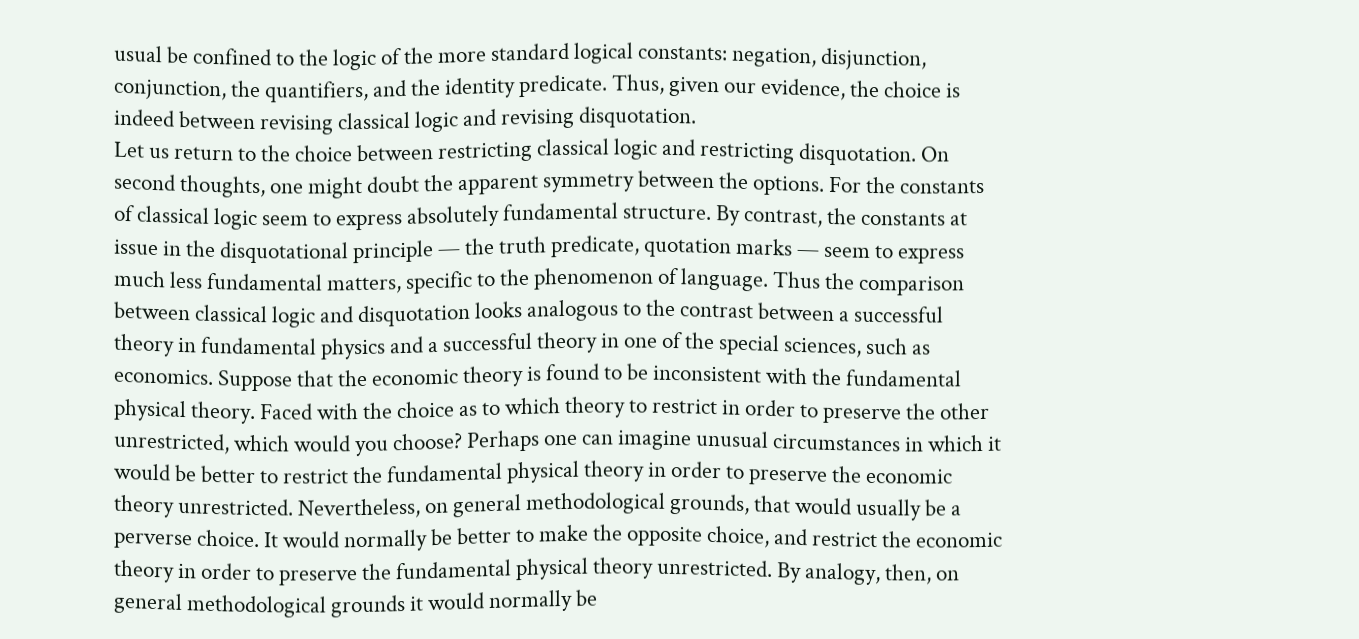usual be confined to the logic of the more standard logical constants: negation, disjunction,
conjunction, the quantifiers, and the identity predicate. Thus, given our evidence, the choice is
indeed between revising classical logic and revising disquotation.
Let us return to the choice between restricting classical logic and restricting disquotation. On
second thoughts, one might doubt the apparent symmetry between the options. For the constants
of classical logic seem to express absolutely fundamental structure. By contrast, the constants at
issue in the disquotational principle — the truth predicate, quotation marks — seem to express
much less fundamental matters, specific to the phenomenon of language. Thus the comparison
between classical logic and disquotation looks analogous to the contrast between a successful
theory in fundamental physics and a successful theory in one of the special sciences, such as
economics. Suppose that the economic theory is found to be inconsistent with the fundamental
physical theory. Faced with the choice as to which theory to restrict in order to preserve the other
unrestricted, which would you choose? Perhaps one can imagine unusual circumstances in which it
would be better to restrict the fundamental physical theory in order to preserve the economic
theory unrestricted. Nevertheless, on general methodological grounds, that would usually be a
perverse choice. It would normally be better to make the opposite choice, and restrict the economic
theory in order to preserve the fundamental physical theory unrestricted. By analogy, then, on
general methodological grounds it would normally be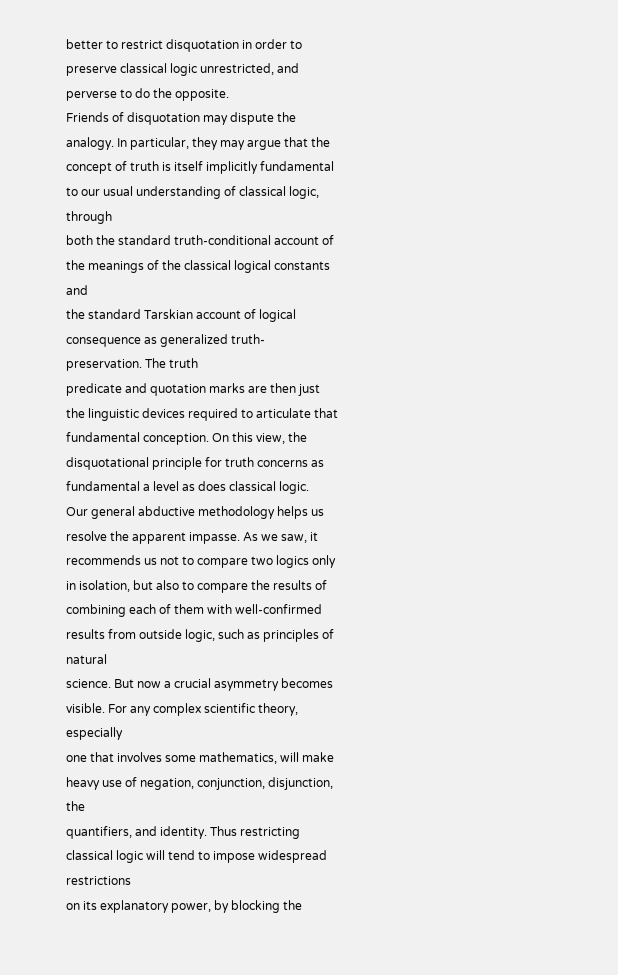better to restrict disquotation in order to
preserve classical logic unrestricted, and perverse to do the opposite.
Friends of disquotation may dispute the analogy. In particular, they may argue that the
concept of truth is itself implicitly fundamental to our usual understanding of classical logic, through
both the standard truth-conditional account of the meanings of the classical logical constants and
the standard Tarskian account of logical consequence as generalized truth-preservation. The truth
predicate and quotation marks are then just the linguistic devices required to articulate that
fundamental conception. On this view, the disquotational principle for truth concerns as
fundamental a level as does classical logic.
Our general abductive methodology helps us resolve the apparent impasse. As we saw, it
recommends us not to compare two logics only in isolation, but also to compare the results of
combining each of them with well-confirmed results from outside logic, such as principles of natural
science. But now a crucial asymmetry becomes visible. For any complex scientific theory, especially
one that involves some mathematics, will make heavy use of negation, conjunction, disjunction, the
quantifiers, and identity. Thus restricting classical logic will tend to impose widespread restrictions
on its explanatory power, by blocking the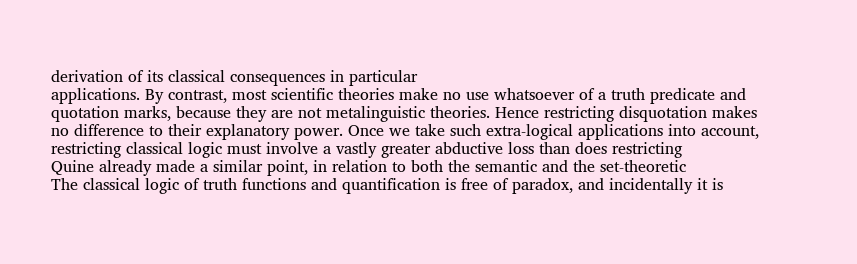derivation of its classical consequences in particular
applications. By contrast, most scientific theories make no use whatsoever of a truth predicate and
quotation marks, because they are not metalinguistic theories. Hence restricting disquotation makes
no difference to their explanatory power. Once we take such extra-logical applications into account,
restricting classical logic must involve a vastly greater abductive loss than does restricting
Quine already made a similar point, in relation to both the semantic and the set-theoretic
The classical logic of truth functions and quantification is free of paradox, and incidentally it is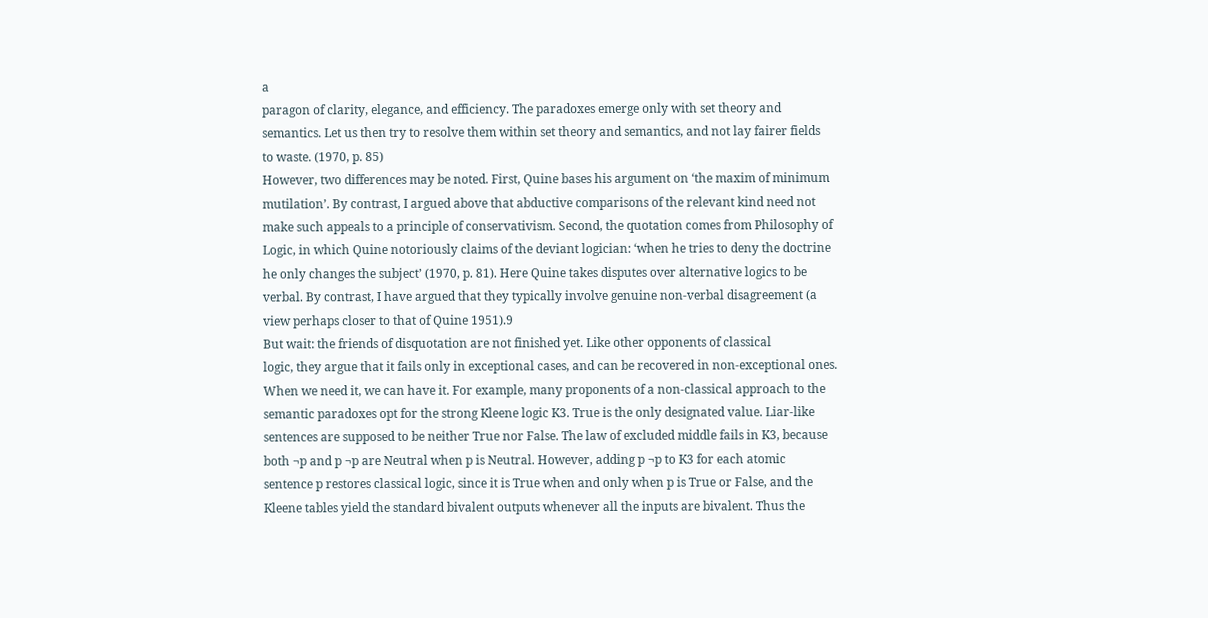a
paragon of clarity, elegance, and efficiency. The paradoxes emerge only with set theory and
semantics. Let us then try to resolve them within set theory and semantics, and not lay fairer fields
to waste. (1970, p. 85)
However, two differences may be noted. First, Quine bases his argument on ‘the maxim of minimum
mutilation’. By contrast, I argued above that abductive comparisons of the relevant kind need not
make such appeals to a principle of conservativism. Second, the quotation comes from Philosophy of
Logic, in which Quine notoriously claims of the deviant logician: ‘when he tries to deny the doctrine
he only changes the subject’ (1970, p. 81). Here Quine takes disputes over alternative logics to be
verbal. By contrast, I have argued that they typically involve genuine non-verbal disagreement (a
view perhaps closer to that of Quine 1951).9
But wait: the friends of disquotation are not finished yet. Like other opponents of classical
logic, they argue that it fails only in exceptional cases, and can be recovered in non-exceptional ones.
When we need it, we can have it. For example, many proponents of a non-classical approach to the
semantic paradoxes opt for the strong Kleene logic K3. True is the only designated value. Liar-like
sentences are supposed to be neither True nor False. The law of excluded middle fails in K3, because
both ¬p and p ¬p are Neutral when p is Neutral. However, adding p ¬p to K3 for each atomic
sentence p restores classical logic, since it is True when and only when p is True or False, and the
Kleene tables yield the standard bivalent outputs whenever all the inputs are bivalent. Thus the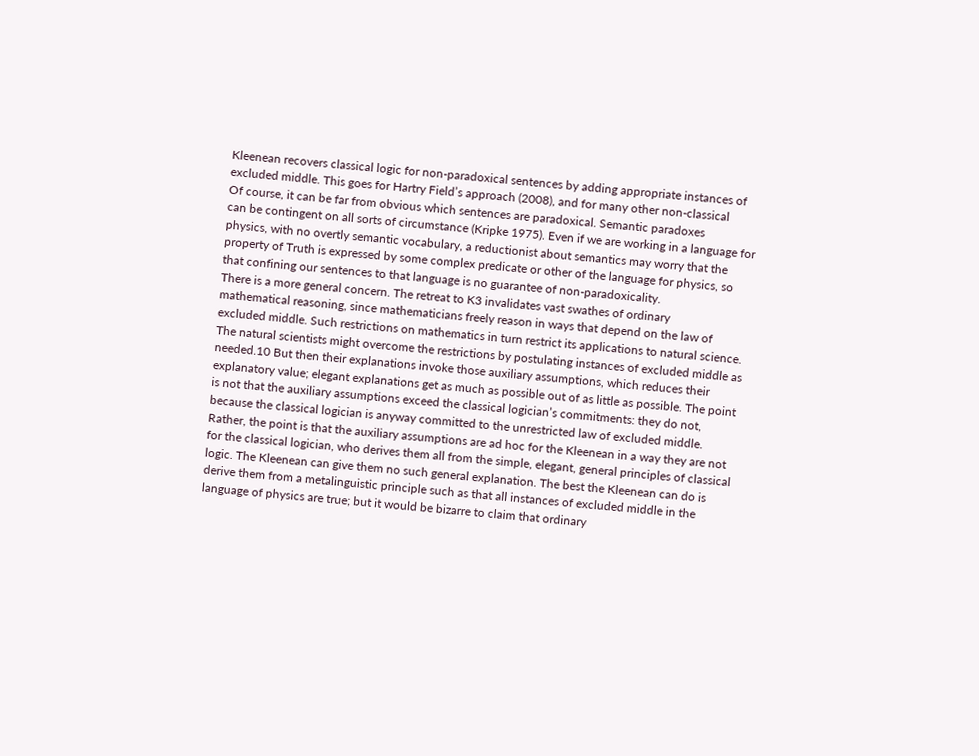Kleenean recovers classical logic for non-paradoxical sentences by adding appropriate instances of
excluded middle. This goes for Hartry Field’s approach (2008), and for many other non-classical
Of course, it can be far from obvious which sentences are paradoxical. Semantic paradoxes
can be contingent on all sorts of circumstance (Kripke 1975). Even if we are working in a language for
physics, with no overtly semantic vocabulary, a reductionist about semantics may worry that the
property of Truth is expressed by some complex predicate or other of the language for physics, so
that confining our sentences to that language is no guarantee of non-paradoxicality.
There is a more general concern. The retreat to K3 invalidates vast swathes of ordinary
mathematical reasoning, since mathematicians freely reason in ways that depend on the law of
excluded middle. Such restrictions on mathematics in turn restrict its applications to natural science.
The natural scientists might overcome the restrictions by postulating instances of excluded middle as
needed.10 But then their explanations invoke those auxiliary assumptions, which reduces their
explanatory value; elegant explanations get as much as possible out of as little as possible. The point
is not that the auxiliary assumptions exceed the classical logician’s commitments: they do not,
because the classical logician is anyway committed to the unrestricted law of excluded middle.
Rather, the point is that the auxiliary assumptions are ad hoc for the Kleenean in a way they are not
for the classical logician, who derives them all from the simple, elegant, general principles of classical
logic. The Kleenean can give them no such general explanation. The best the Kleenean can do is
derive them from a metalinguistic principle such as that all instances of excluded middle in the
language of physics are true; but it would be bizarre to claim that ordinary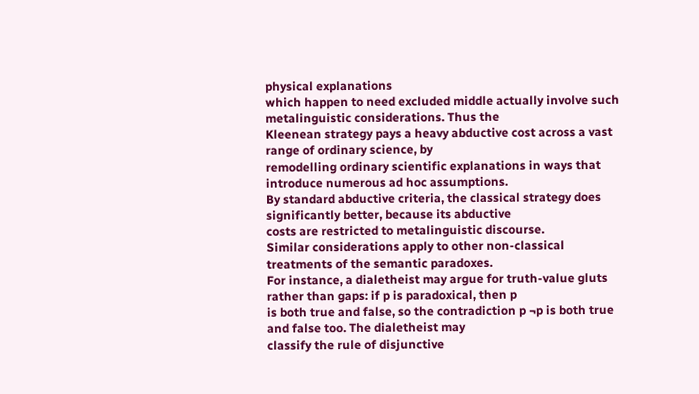physical explanations
which happen to need excluded middle actually involve such metalinguistic considerations. Thus the
Kleenean strategy pays a heavy abductive cost across a vast range of ordinary science, by
remodelling ordinary scientific explanations in ways that introduce numerous ad hoc assumptions.
By standard abductive criteria, the classical strategy does significantly better, because its abductive
costs are restricted to metalinguistic discourse.
Similar considerations apply to other non-classical treatments of the semantic paradoxes.
For instance, a dialetheist may argue for truth-value gluts rather than gaps: if p is paradoxical, then p
is both true and false, so the contradiction p ¬p is both true and false too. The dialetheist may
classify the rule of disjunctive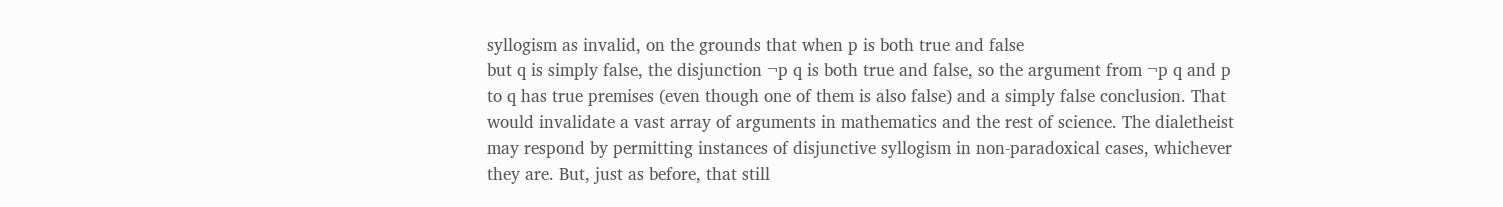syllogism as invalid, on the grounds that when p is both true and false
but q is simply false, the disjunction ¬p q is both true and false, so the argument from ¬p q and p
to q has true premises (even though one of them is also false) and a simply false conclusion. That
would invalidate a vast array of arguments in mathematics and the rest of science. The dialetheist
may respond by permitting instances of disjunctive syllogism in non-paradoxical cases, whichever
they are. But, just as before, that still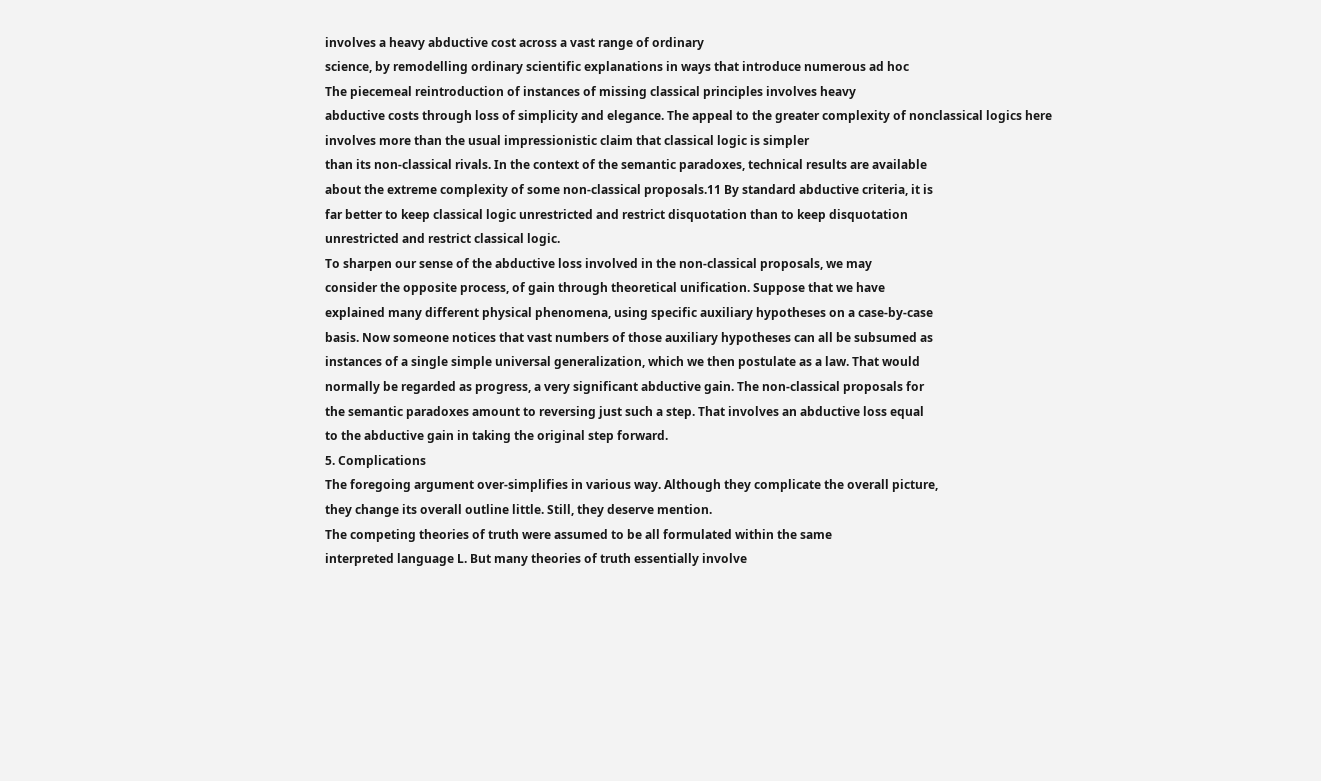involves a heavy abductive cost across a vast range of ordinary
science, by remodelling ordinary scientific explanations in ways that introduce numerous ad hoc
The piecemeal reintroduction of instances of missing classical principles involves heavy
abductive costs through loss of simplicity and elegance. The appeal to the greater complexity of nonclassical logics here involves more than the usual impressionistic claim that classical logic is simpler
than its non-classical rivals. In the context of the semantic paradoxes, technical results are available
about the extreme complexity of some non-classical proposals.11 By standard abductive criteria, it is
far better to keep classical logic unrestricted and restrict disquotation than to keep disquotation
unrestricted and restrict classical logic.
To sharpen our sense of the abductive loss involved in the non-classical proposals, we may
consider the opposite process, of gain through theoretical unification. Suppose that we have
explained many different physical phenomena, using specific auxiliary hypotheses on a case-by-case
basis. Now someone notices that vast numbers of those auxiliary hypotheses can all be subsumed as
instances of a single simple universal generalization, which we then postulate as a law. That would
normally be regarded as progress, a very significant abductive gain. The non-classical proposals for
the semantic paradoxes amount to reversing just such a step. That involves an abductive loss equal
to the abductive gain in taking the original step forward.
5. Complications
The foregoing argument over-simplifies in various way. Although they complicate the overall picture,
they change its overall outline little. Still, they deserve mention.
The competing theories of truth were assumed to be all formulated within the same
interpreted language L. But many theories of truth essentially involve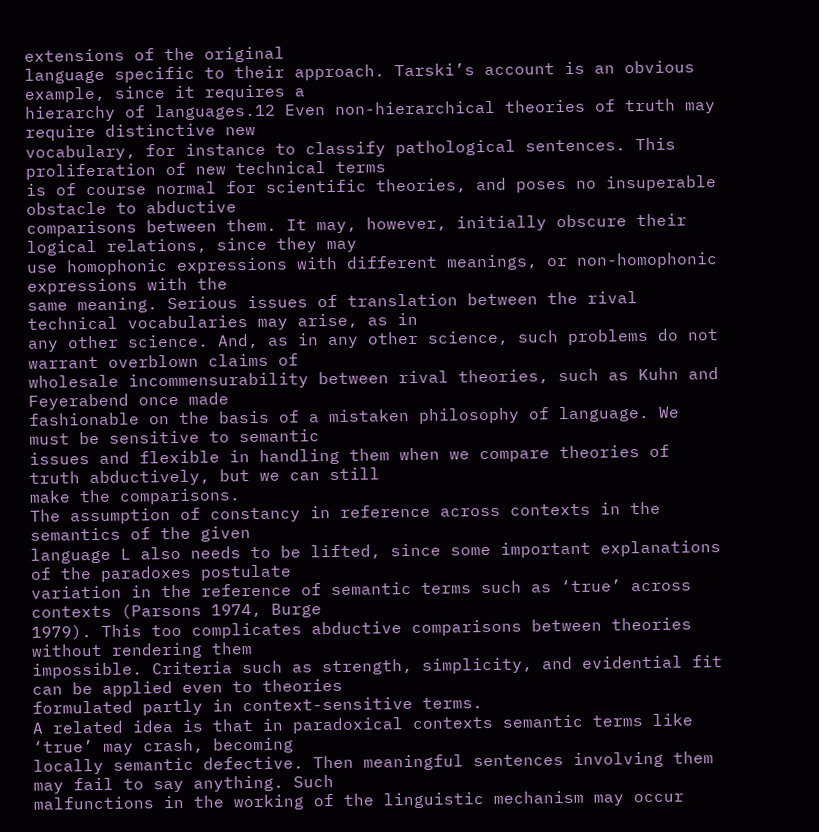extensions of the original
language specific to their approach. Tarski’s account is an obvious example, since it requires a
hierarchy of languages.12 Even non-hierarchical theories of truth may require distinctive new
vocabulary, for instance to classify pathological sentences. This proliferation of new technical terms
is of course normal for scientific theories, and poses no insuperable obstacle to abductive
comparisons between them. It may, however, initially obscure their logical relations, since they may
use homophonic expressions with different meanings, or non-homophonic expressions with the
same meaning. Serious issues of translation between the rival technical vocabularies may arise, as in
any other science. And, as in any other science, such problems do not warrant overblown claims of
wholesale incommensurability between rival theories, such as Kuhn and Feyerabend once made
fashionable on the basis of a mistaken philosophy of language. We must be sensitive to semantic
issues and flexible in handling them when we compare theories of truth abductively, but we can still
make the comparisons.
The assumption of constancy in reference across contexts in the semantics of the given
language L also needs to be lifted, since some important explanations of the paradoxes postulate
variation in the reference of semantic terms such as ‘true’ across contexts (Parsons 1974, Burge
1979). This too complicates abductive comparisons between theories without rendering them
impossible. Criteria such as strength, simplicity, and evidential fit can be applied even to theories
formulated partly in context-sensitive terms.
A related idea is that in paradoxical contexts semantic terms like ‘true’ may crash, becoming
locally semantic defective. Then meaningful sentences involving them may fail to say anything. Such
malfunctions in the working of the linguistic mechanism may occur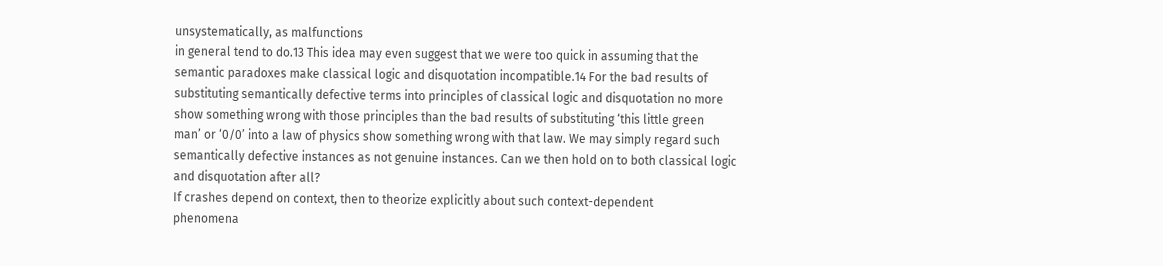unsystematically, as malfunctions
in general tend to do.13 This idea may even suggest that we were too quick in assuming that the
semantic paradoxes make classical logic and disquotation incompatible.14 For the bad results of
substituting semantically defective terms into principles of classical logic and disquotation no more
show something wrong with those principles than the bad results of substituting ‘this little green
man’ or ‘0/0’ into a law of physics show something wrong with that law. We may simply regard such
semantically defective instances as not genuine instances. Can we then hold on to both classical logic
and disquotation after all?
If crashes depend on context, then to theorize explicitly about such context-dependent
phenomena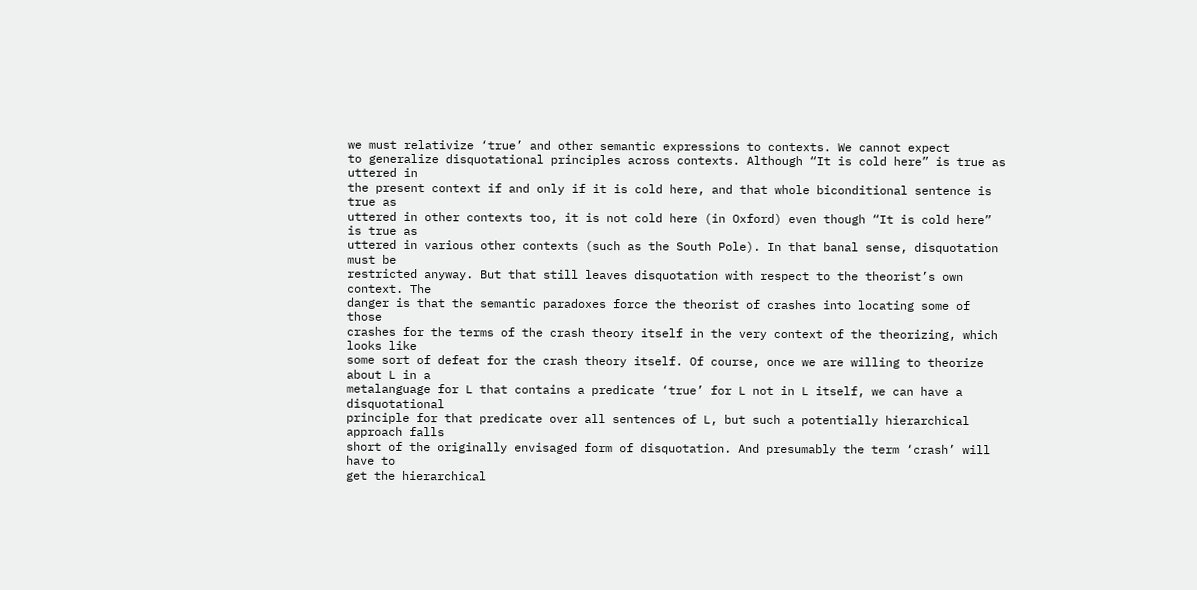we must relativize ‘true’ and other semantic expressions to contexts. We cannot expect
to generalize disquotational principles across contexts. Although “It is cold here” is true as uttered in
the present context if and only if it is cold here, and that whole biconditional sentence is true as
uttered in other contexts too, it is not cold here (in Oxford) even though “It is cold here” is true as
uttered in various other contexts (such as the South Pole). In that banal sense, disquotation must be
restricted anyway. But that still leaves disquotation with respect to the theorist’s own context. The
danger is that the semantic paradoxes force the theorist of crashes into locating some of those
crashes for the terms of the crash theory itself in the very context of the theorizing, which looks like
some sort of defeat for the crash theory itself. Of course, once we are willing to theorize about L in a
metalanguage for L that contains a predicate ‘true’ for L not in L itself, we can have a disquotational
principle for that predicate over all sentences of L, but such a potentially hierarchical approach falls
short of the originally envisaged form of disquotation. And presumably the term ‘crash’ will have to
get the hierarchical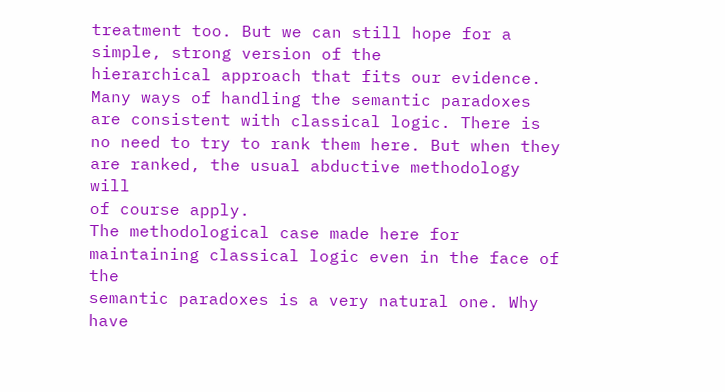treatment too. But we can still hope for a simple, strong version of the
hierarchical approach that fits our evidence.
Many ways of handling the semantic paradoxes are consistent with classical logic. There is
no need to try to rank them here. But when they are ranked, the usual abductive methodology will
of course apply.
The methodological case made here for maintaining classical logic even in the face of the
semantic paradoxes is a very natural one. Why have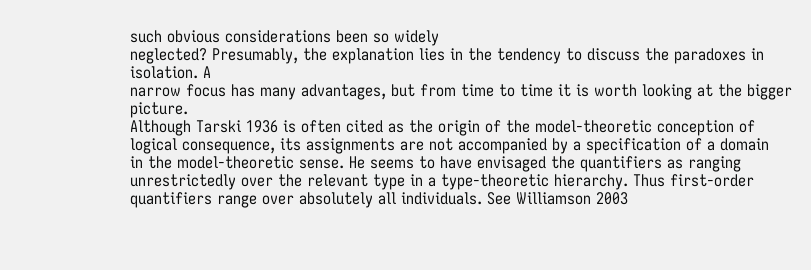such obvious considerations been so widely
neglected? Presumably, the explanation lies in the tendency to discuss the paradoxes in isolation. A
narrow focus has many advantages, but from time to time it is worth looking at the bigger picture.
Although Tarski 1936 is often cited as the origin of the model-theoretic conception of
logical consequence, its assignments are not accompanied by a specification of a domain
in the model-theoretic sense. He seems to have envisaged the quantifiers as ranging
unrestrictedly over the relevant type in a type-theoretic hierarchy. Thus first-order
quantifiers range over absolutely all individuals. See Williamson 2003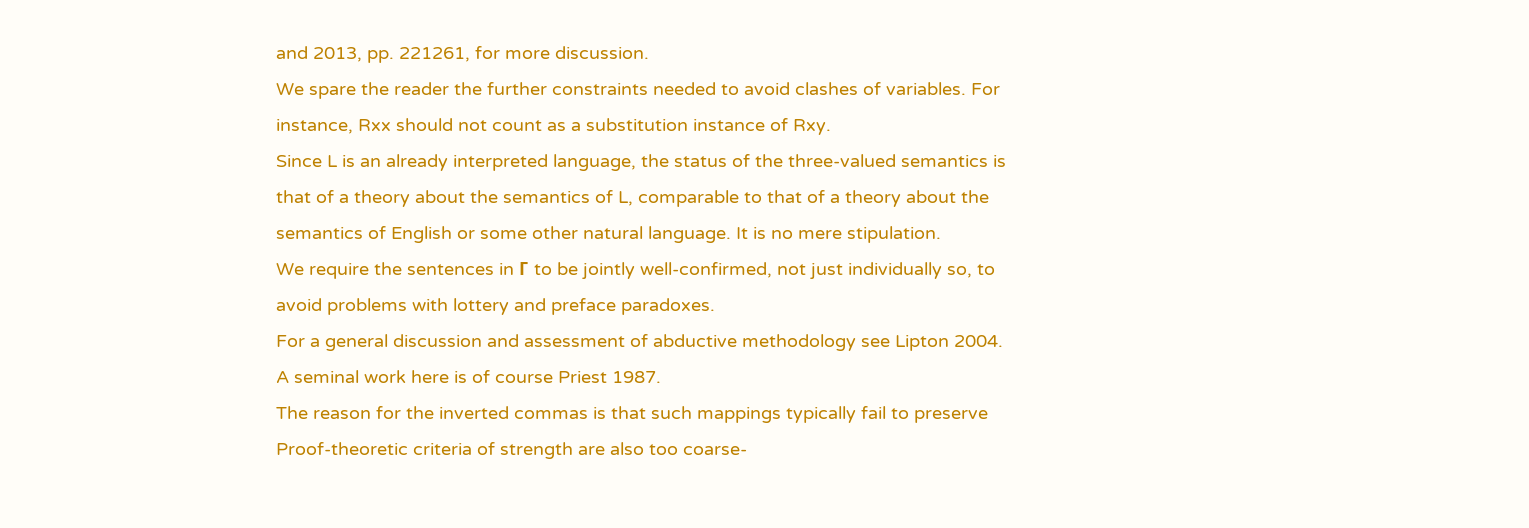and 2013, pp. 221261, for more discussion.
We spare the reader the further constraints needed to avoid clashes of variables. For
instance, Rxx should not count as a substitution instance of Rxy.
Since L is an already interpreted language, the status of the three-valued semantics is
that of a theory about the semantics of L, comparable to that of a theory about the
semantics of English or some other natural language. It is no mere stipulation.
We require the sentences in Γ to be jointly well-confirmed, not just individually so, to
avoid problems with lottery and preface paradoxes.
For a general discussion and assessment of abductive methodology see Lipton 2004.
A seminal work here is of course Priest 1987.
The reason for the inverted commas is that such mappings typically fail to preserve
Proof-theoretic criteria of strength are also too coarse-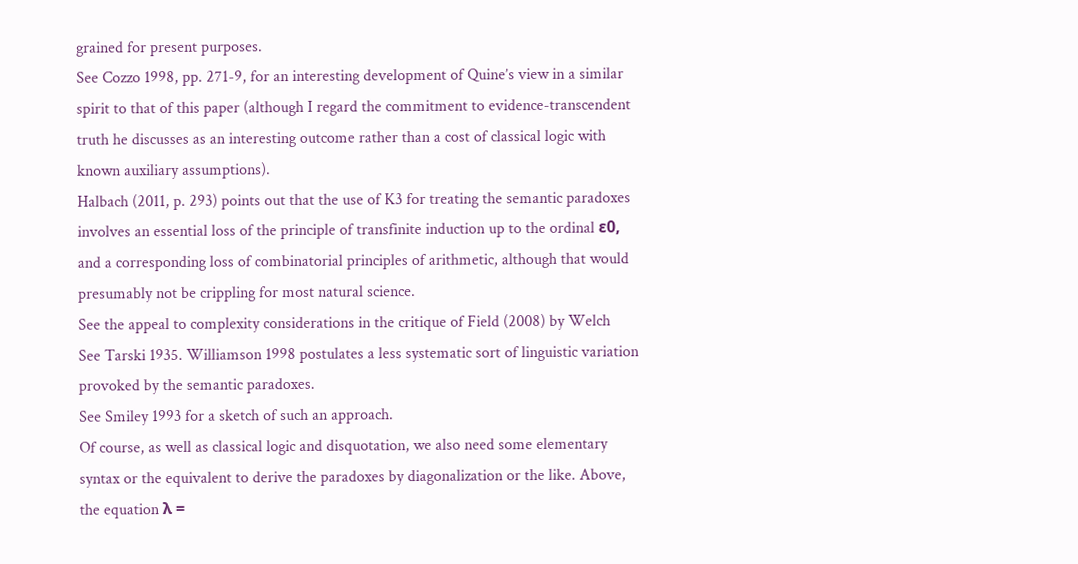grained for present purposes.
See Cozzo 1998, pp. 271-9, for an interesting development of Quine’s view in a similar
spirit to that of this paper (although I regard the commitment to evidence-transcendent
truth he discusses as an interesting outcome rather than a cost of classical logic with
known auxiliary assumptions).
Halbach (2011, p. 293) points out that the use of K3 for treating the semantic paradoxes
involves an essential loss of the principle of transfinite induction up to the ordinal ε0,
and a corresponding loss of combinatorial principles of arithmetic, although that would
presumably not be crippling for most natural science.
See the appeal to complexity considerations in the critique of Field (2008) by Welch
See Tarski 1935. Williamson 1998 postulates a less systematic sort of linguistic variation
provoked by the semantic paradoxes.
See Smiley 1993 for a sketch of such an approach.
Of course, as well as classical logic and disquotation, we also need some elementary
syntax or the equivalent to derive the paradoxes by diagonalization or the like. Above,
the equation λ =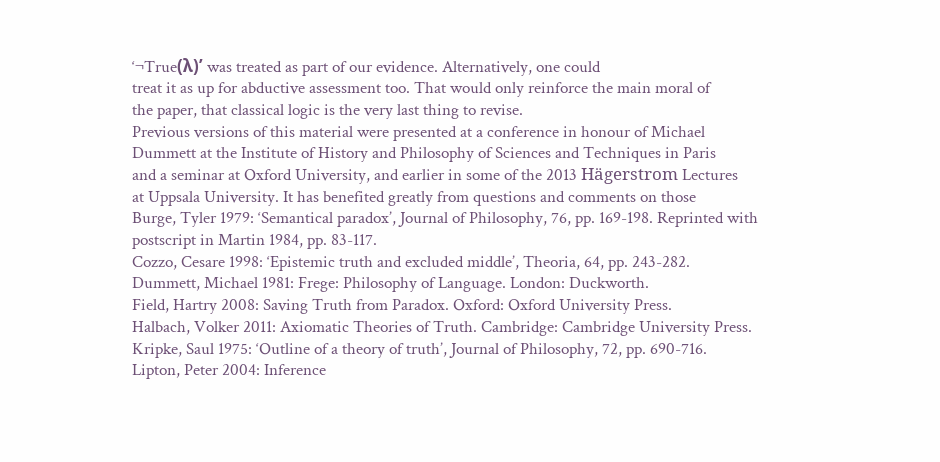‘¬True(λ)’ was treated as part of our evidence. Alternatively, one could
treat it as up for abductive assessment too. That would only reinforce the main moral of
the paper, that classical logic is the very last thing to revise.
Previous versions of this material were presented at a conference in honour of Michael
Dummett at the Institute of History and Philosophy of Sciences and Techniques in Paris
and a seminar at Oxford University, and earlier in some of the 2013 Hägerstrom Lectures
at Uppsala University. It has benefited greatly from questions and comments on those
Burge, Tyler 1979: ‘Semantical paradox’, Journal of Philosophy, 76, pp. 169-198. Reprinted with
postscript in Martin 1984, pp. 83-117.
Cozzo, Cesare 1998: ‘Epistemic truth and excluded middle’, Theoria, 64, pp. 243-282.
Dummett, Michael 1981: Frege: Philosophy of Language. London: Duckworth.
Field, Hartry 2008: Saving Truth from Paradox. Oxford: Oxford University Press.
Halbach, Volker 2011: Axiomatic Theories of Truth. Cambridge: Cambridge University Press.
Kripke, Saul 1975: ‘Outline of a theory of truth’, Journal of Philosophy, 72, pp. 690-716.
Lipton, Peter 2004: Inference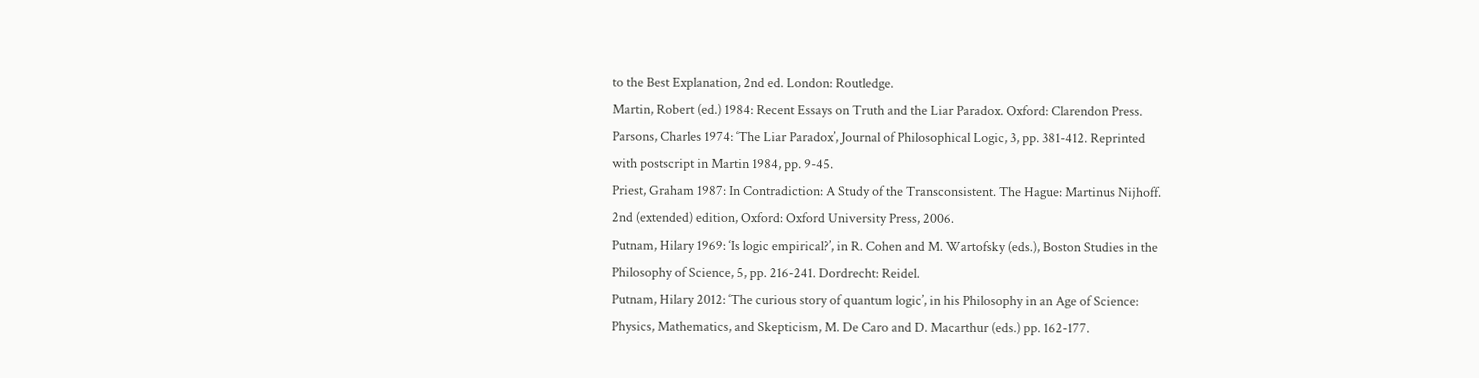to the Best Explanation, 2nd ed. London: Routledge.
Martin, Robert (ed.) 1984: Recent Essays on Truth and the Liar Paradox. Oxford: Clarendon Press.
Parsons, Charles 1974: ‘The Liar Paradox’, Journal of Philosophical Logic, 3, pp. 381-412. Reprinted
with postscript in Martin 1984, pp. 9-45.
Priest, Graham 1987: In Contradiction: A Study of the Transconsistent. The Hague: Martinus Nijhoff.
2nd (extended) edition, Oxford: Oxford University Press, 2006.
Putnam, Hilary 1969: ‘Is logic empirical?’, in R. Cohen and M. Wartofsky (eds.), Boston Studies in the
Philosophy of Science, 5, pp. 216-241. Dordrecht: Reidel.
Putnam, Hilary 2012: ‘The curious story of quantum logic’, in his Philosophy in an Age of Science:
Physics, Mathematics, and Skepticism, M. De Caro and D. Macarthur (eds.) pp. 162-177.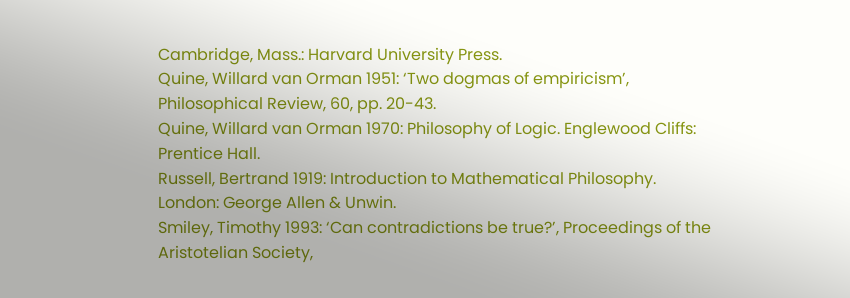Cambridge, Mass.: Harvard University Press.
Quine, Willard van Orman 1951: ‘Two dogmas of empiricism’, Philosophical Review, 60, pp. 20-43.
Quine, Willard van Orman 1970: Philosophy of Logic. Englewood Cliffs: Prentice Hall.
Russell, Bertrand 1919: Introduction to Mathematical Philosophy. London: George Allen & Unwin.
Smiley, Timothy 1993: ‘Can contradictions be true?’, Proceedings of the Aristotelian Society,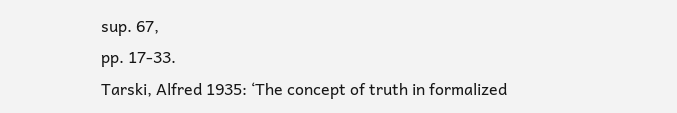sup. 67,
pp. 17-33.
Tarski, Alfred 1935: ‘The concept of truth in formalized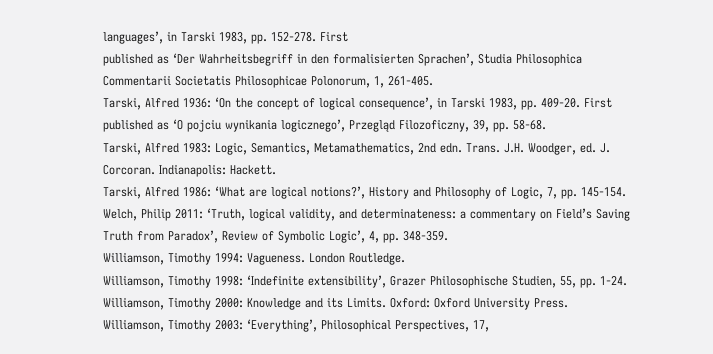languages’, in Tarski 1983, pp. 152-278. First
published as ‘Der Wahrheitsbegriff in den formalisierten Sprachen’, Studia Philosophica
Commentarii Societatis Philosophicae Polonorum, 1, 261-405.
Tarski, Alfred 1936: ‘On the concept of logical consequence’, in Tarski 1983, pp. 409-20. First
published as ‘O pojciu wynikania logicznego’, Przegląd Filozoficzny, 39, pp. 58-68.
Tarski, Alfred 1983: Logic, Semantics, Metamathematics, 2nd edn. Trans. J.H. Woodger, ed. J.
Corcoran. Indianapolis: Hackett.
Tarski, Alfred 1986: ‘What are logical notions?’, History and Philosophy of Logic, 7, pp. 145-154.
Welch, Philip 2011: ‘Truth, logical validity, and determinateness: a commentary on Field’s Saving
Truth from Paradox’, Review of Symbolic Logic’, 4, pp. 348-359.
Williamson, Timothy 1994: Vagueness. London Routledge.
Williamson, Timothy 1998: ‘Indefinite extensibility’, Grazer Philosophische Studien, 55, pp. 1-24.
Williamson, Timothy 2000: Knowledge and its Limits. Oxford: Oxford University Press.
Williamson, Timothy 2003: ‘Everything’, Philosophical Perspectives, 17,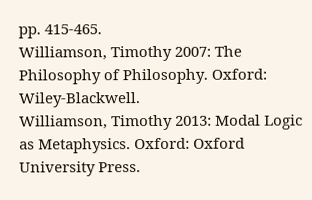pp. 415-465.
Williamson, Timothy 2007: The Philosophy of Philosophy. Oxford: Wiley-Blackwell.
Williamson, Timothy 2013: Modal Logic as Metaphysics. Oxford: Oxford University Press.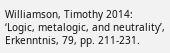Williamson, Timothy 2014: ‘Logic, metalogic, and neutrality’, Erkenntnis, 79, pp. 211-231.